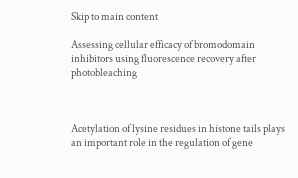Skip to main content

Assessing cellular efficacy of bromodomain inhibitors using fluorescence recovery after photobleaching



Acetylation of lysine residues in histone tails plays an important role in the regulation of gene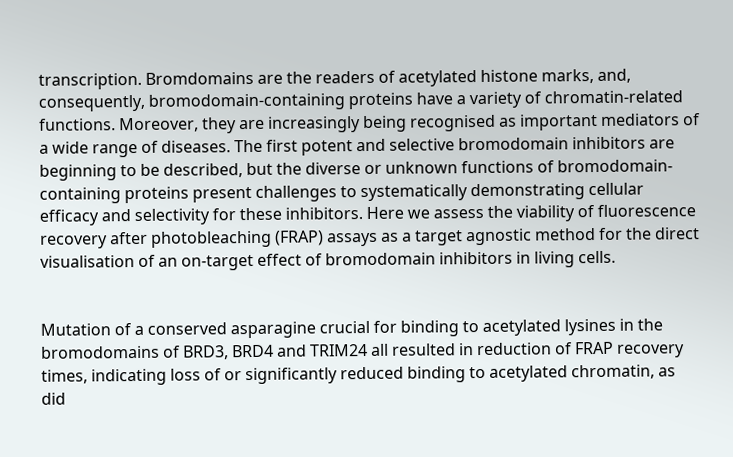transcription. Bromdomains are the readers of acetylated histone marks, and, consequently, bromodomain-containing proteins have a variety of chromatin-related functions. Moreover, they are increasingly being recognised as important mediators of a wide range of diseases. The first potent and selective bromodomain inhibitors are beginning to be described, but the diverse or unknown functions of bromodomain-containing proteins present challenges to systematically demonstrating cellular efficacy and selectivity for these inhibitors. Here we assess the viability of fluorescence recovery after photobleaching (FRAP) assays as a target agnostic method for the direct visualisation of an on-target effect of bromodomain inhibitors in living cells.


Mutation of a conserved asparagine crucial for binding to acetylated lysines in the bromodomains of BRD3, BRD4 and TRIM24 all resulted in reduction of FRAP recovery times, indicating loss of or significantly reduced binding to acetylated chromatin, as did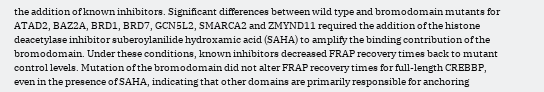the addition of known inhibitors. Significant differences between wild type and bromodomain mutants for ATAD2, BAZ2A, BRD1, BRD7, GCN5L2, SMARCA2 and ZMYND11 required the addition of the histone deacetylase inhibitor suberoylanilide hydroxamic acid (SAHA) to amplify the binding contribution of the bromodomain. Under these conditions, known inhibitors decreased FRAP recovery times back to mutant control levels. Mutation of the bromodomain did not alter FRAP recovery times for full-length CREBBP, even in the presence of SAHA, indicating that other domains are primarily responsible for anchoring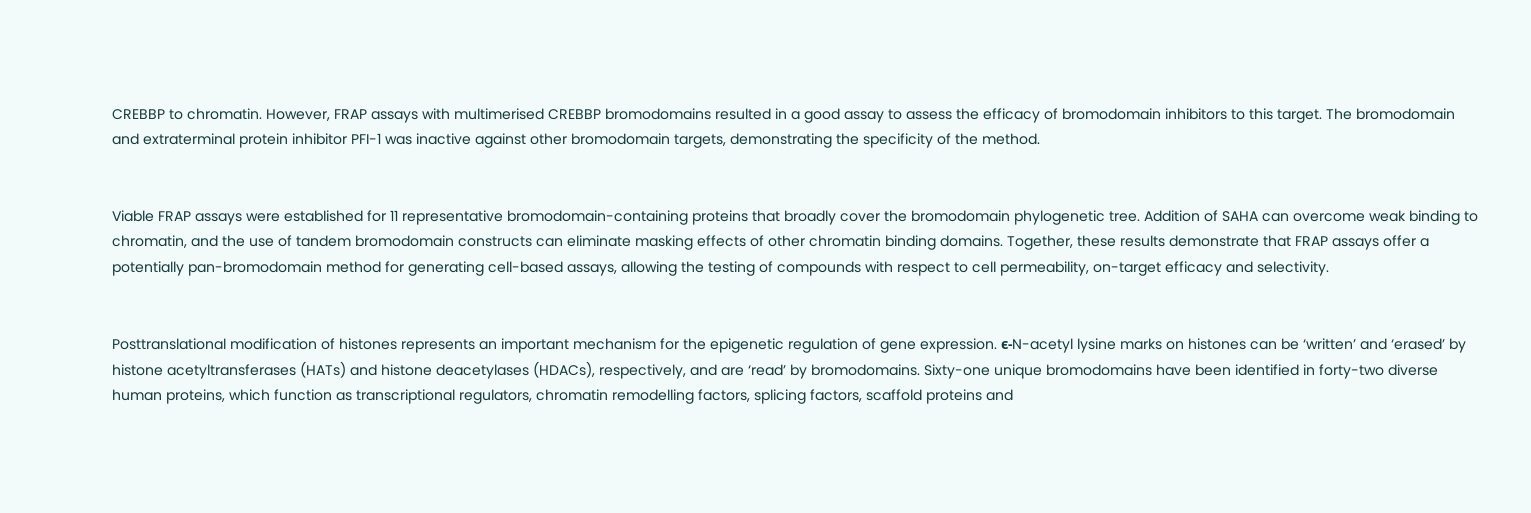CREBBP to chromatin. However, FRAP assays with multimerised CREBBP bromodomains resulted in a good assay to assess the efficacy of bromodomain inhibitors to this target. The bromodomain and extraterminal protein inhibitor PFI-1 was inactive against other bromodomain targets, demonstrating the specificity of the method.


Viable FRAP assays were established for 11 representative bromodomain-containing proteins that broadly cover the bromodomain phylogenetic tree. Addition of SAHA can overcome weak binding to chromatin, and the use of tandem bromodomain constructs can eliminate masking effects of other chromatin binding domains. Together, these results demonstrate that FRAP assays offer a potentially pan-bromodomain method for generating cell-based assays, allowing the testing of compounds with respect to cell permeability, on-target efficacy and selectivity.


Posttranslational modification of histones represents an important mechanism for the epigenetic regulation of gene expression. ϵ-N-acetyl lysine marks on histones can be ‘written’ and ‘erased’ by histone acetyltransferases (HATs) and histone deacetylases (HDACs), respectively, and are ‘read’ by bromodomains. Sixty-one unique bromodomains have been identified in forty-two diverse human proteins, which function as transcriptional regulators, chromatin remodelling factors, splicing factors, scaffold proteins and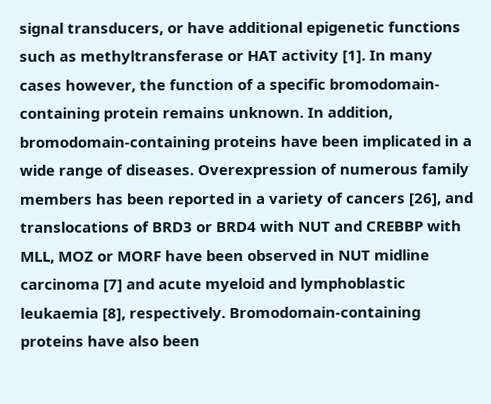signal transducers, or have additional epigenetic functions such as methyltransferase or HAT activity [1]. In many cases however, the function of a specific bromodomain-containing protein remains unknown. In addition, bromodomain-containing proteins have been implicated in a wide range of diseases. Overexpression of numerous family members has been reported in a variety of cancers [26], and translocations of BRD3 or BRD4 with NUT and CREBBP with MLL, MOZ or MORF have been observed in NUT midline carcinoma [7] and acute myeloid and lymphoblastic leukaemia [8], respectively. Bromodomain-containing proteins have also been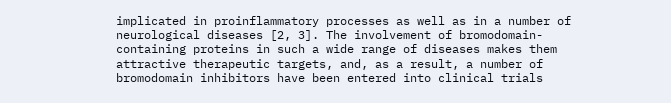implicated in proinflammatory processes as well as in a number of neurological diseases [2, 3]. The involvement of bromodomain-containing proteins in such a wide range of diseases makes them attractive therapeutic targets, and, as a result, a number of bromodomain inhibitors have been entered into clinical trials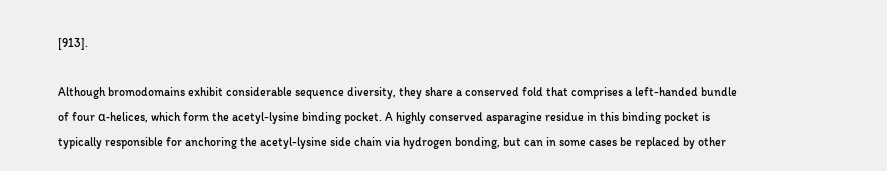[913].

Although bromodomains exhibit considerable sequence diversity, they share a conserved fold that comprises a left-handed bundle of four α-helices, which form the acetyl-lysine binding pocket. A highly conserved asparagine residue in this binding pocket is typically responsible for anchoring the acetyl-lysine side chain via hydrogen bonding, but can in some cases be replaced by other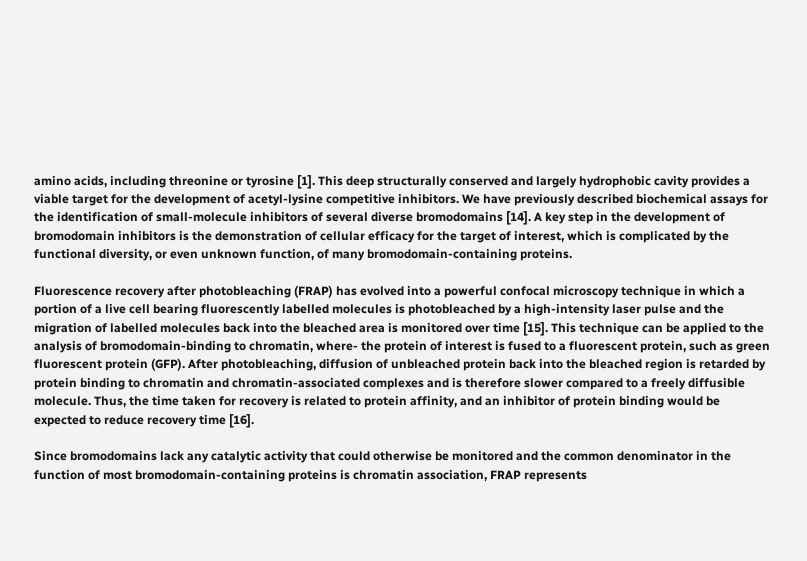amino acids, including threonine or tyrosine [1]. This deep structurally conserved and largely hydrophobic cavity provides a viable target for the development of acetyl-lysine competitive inhibitors. We have previously described biochemical assays for the identification of small-molecule inhibitors of several diverse bromodomains [14]. A key step in the development of bromodomain inhibitors is the demonstration of cellular efficacy for the target of interest, which is complicated by the functional diversity, or even unknown function, of many bromodomain-containing proteins.

Fluorescence recovery after photobleaching (FRAP) has evolved into a powerful confocal microscopy technique in which a portion of a live cell bearing fluorescently labelled molecules is photobleached by a high-intensity laser pulse and the migration of labelled molecules back into the bleached area is monitored over time [15]. This technique can be applied to the analysis of bromodomain-binding to chromatin, where- the protein of interest is fused to a fluorescent protein, such as green fluorescent protein (GFP). After photobleaching, diffusion of unbleached protein back into the bleached region is retarded by protein binding to chromatin and chromatin-associated complexes and is therefore slower compared to a freely diffusible molecule. Thus, the time taken for recovery is related to protein affinity, and an inhibitor of protein binding would be expected to reduce recovery time [16].

Since bromodomains lack any catalytic activity that could otherwise be monitored and the common denominator in the function of most bromodomain-containing proteins is chromatin association, FRAP represents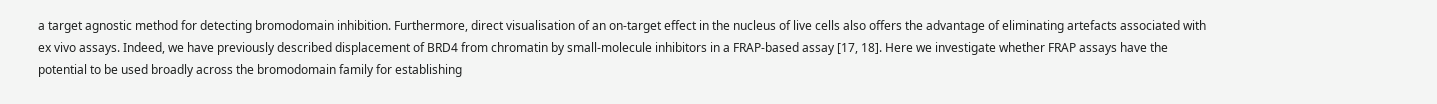a target agnostic method for detecting bromodomain inhibition. Furthermore, direct visualisation of an on-target effect in the nucleus of live cells also offers the advantage of eliminating artefacts associated with ex vivo assays. Indeed, we have previously described displacement of BRD4 from chromatin by small-molecule inhibitors in a FRAP-based assay [17, 18]. Here we investigate whether FRAP assays have the potential to be used broadly across the bromodomain family for establishing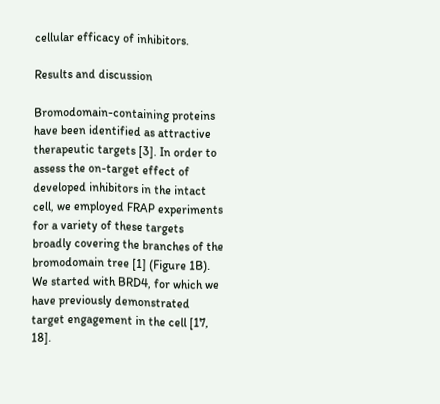cellular efficacy of inhibitors.

Results and discussion

Bromodomain-containing proteins have been identified as attractive therapeutic targets [3]. In order to assess the on-target effect of developed inhibitors in the intact cell, we employed FRAP experiments for a variety of these targets broadly covering the branches of the bromodomain tree [1] (Figure 1B). We started with BRD4, for which we have previously demonstrated target engagement in the cell [17, 18].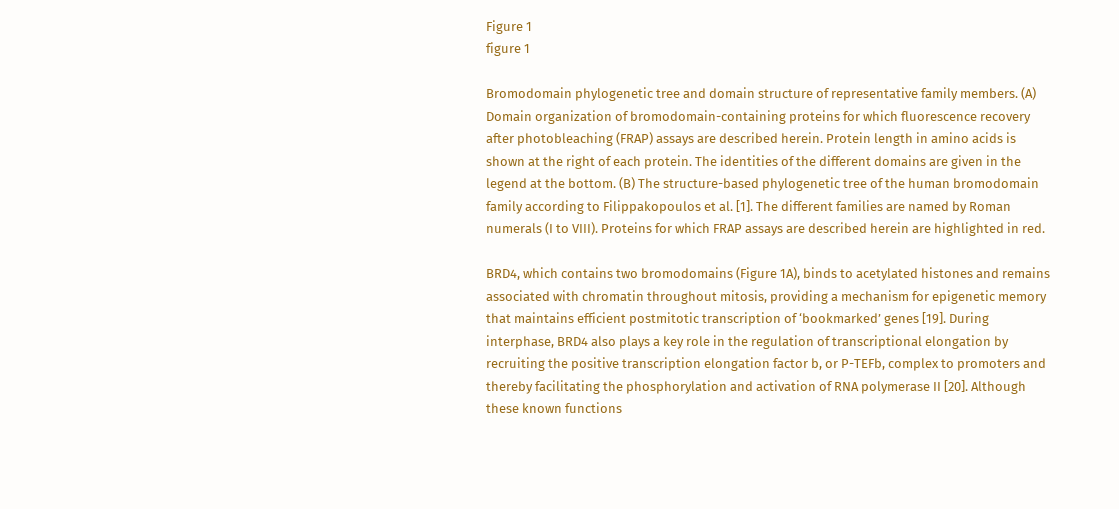Figure 1
figure 1

Bromodomain phylogenetic tree and domain structure of representative family members. (A) Domain organization of bromodomain-containing proteins for which fluorescence recovery after photobleaching (FRAP) assays are described herein. Protein length in amino acids is shown at the right of each protein. The identities of the different domains are given in the legend at the bottom. (B) The structure-based phylogenetic tree of the human bromodomain family according to Filippakopoulos et al. [1]. The different families are named by Roman numerals (I to VIII). Proteins for which FRAP assays are described herein are highlighted in red.

BRD4, which contains two bromodomains (Figure 1A), binds to acetylated histones and remains associated with chromatin throughout mitosis, providing a mechanism for epigenetic memory that maintains efficient postmitotic transcription of ‘bookmarked’ genes [19]. During interphase, BRD4 also plays a key role in the regulation of transcriptional elongation by recruiting the positive transcription elongation factor b, or P-TEFb, complex to promoters and thereby facilitating the phosphorylation and activation of RNA polymerase II [20]. Although these known functions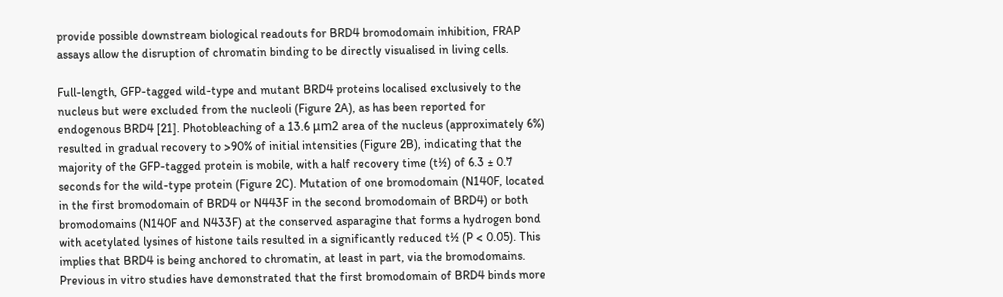provide possible downstream biological readouts for BRD4 bromodomain inhibition, FRAP assays allow the disruption of chromatin binding to be directly visualised in living cells.

Full-length, GFP-tagged wild-type and mutant BRD4 proteins localised exclusively to the nucleus but were excluded from the nucleoli (Figure 2A), as has been reported for endogenous BRD4 [21]. Photobleaching of a 13.6 μm2 area of the nucleus (approximately 6%) resulted in gradual recovery to >90% of initial intensities (Figure 2B), indicating that the majority of the GFP-tagged protein is mobile, with a half recovery time (t½) of 6.3 ± 0.7 seconds for the wild-type protein (Figure 2C). Mutation of one bromodomain (N140F, located in the first bromodomain of BRD4 or N443F in the second bromodomain of BRD4) or both bromodomains (N140F and N433F) at the conserved asparagine that forms a hydrogen bond with acetylated lysines of histone tails resulted in a significantly reduced t½ (P < 0.05). This implies that BRD4 is being anchored to chromatin, at least in part, via the bromodomains. Previous in vitro studies have demonstrated that the first bromodomain of BRD4 binds more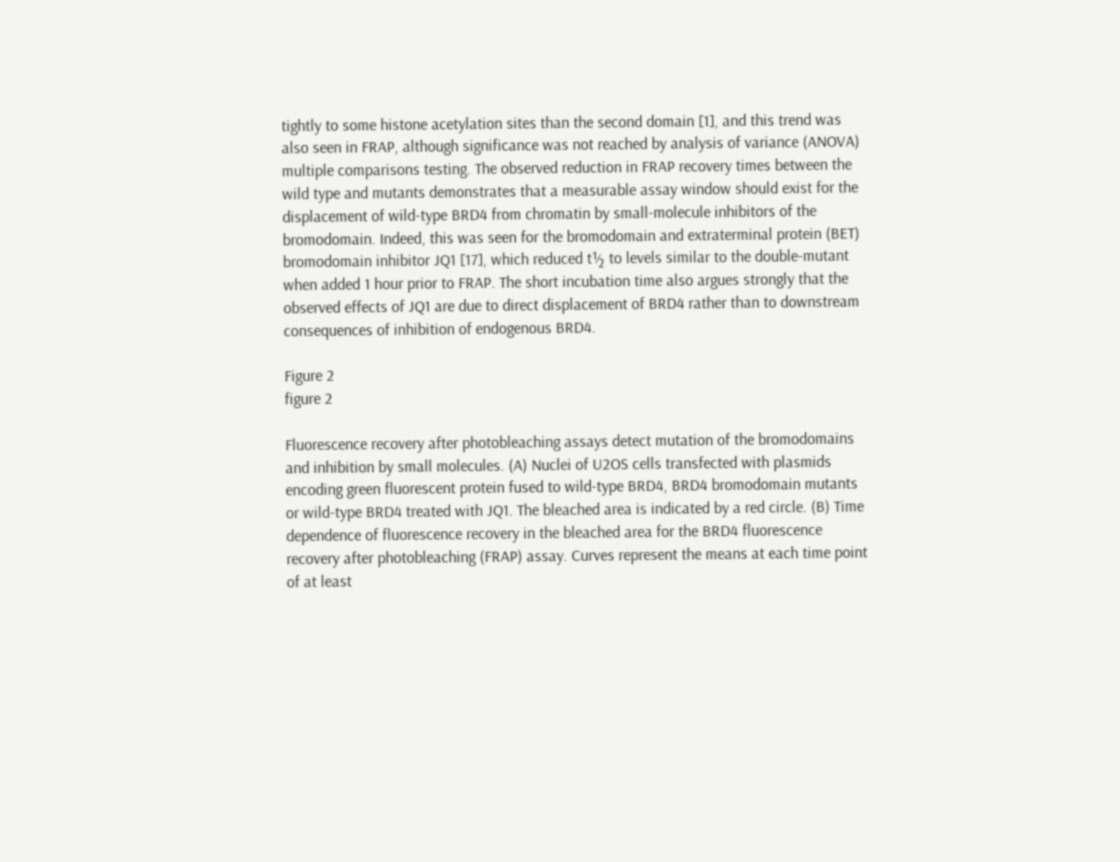tightly to some histone acetylation sites than the second domain [1], and this trend was also seen in FRAP, although significance was not reached by analysis of variance (ANOVA) multiple comparisons testing. The observed reduction in FRAP recovery times between the wild type and mutants demonstrates that a measurable assay window should exist for the displacement of wild-type BRD4 from chromatin by small-molecule inhibitors of the bromodomain. Indeed, this was seen for the bromodomain and extraterminal protein (BET) bromodomain inhibitor JQ1 [17], which reduced t½ to levels similar to the double-mutant when added 1 hour prior to FRAP. The short incubation time also argues strongly that the observed effects of JQ1 are due to direct displacement of BRD4 rather than to downstream consequences of inhibition of endogenous BRD4.

Figure 2
figure 2

Fluorescence recovery after photobleaching assays detect mutation of the bromodomains and inhibition by small molecules. (A) Nuclei of U2OS cells transfected with plasmids encoding green fluorescent protein fused to wild-type BRD4, BRD4 bromodomain mutants or wild-type BRD4 treated with JQ1. The bleached area is indicated by a red circle. (B) Time dependence of fluorescence recovery in the bleached area for the BRD4 fluorescence recovery after photobleaching (FRAP) assay. Curves represent the means at each time point of at least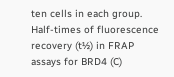ten cells in each group. Half-times of fluorescence recovery (t½) in FRAP assays for BRD4 (C)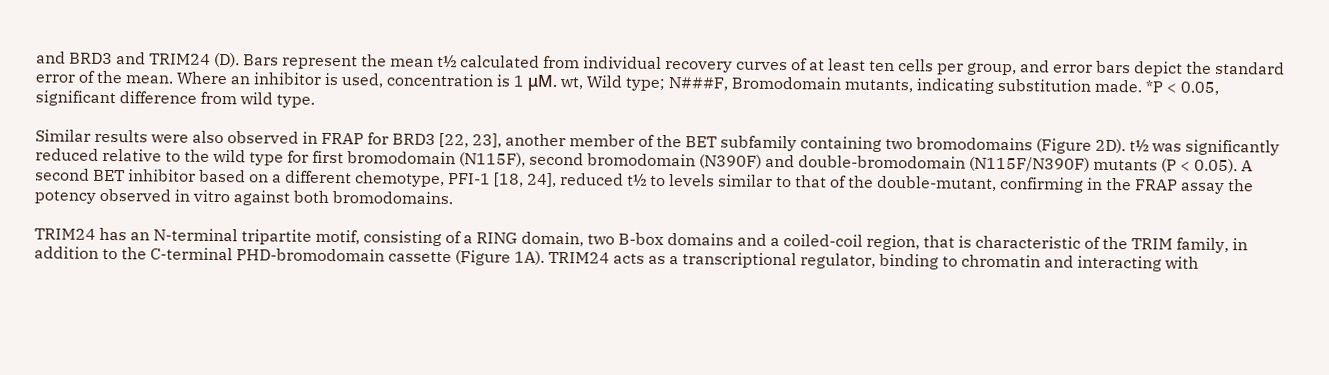and BRD3 and TRIM24 (D). Bars represent the mean t½ calculated from individual recovery curves of at least ten cells per group, and error bars depict the standard error of the mean. Where an inhibitor is used, concentration is 1 μM. wt, Wild type; N###F, Bromodomain mutants, indicating substitution made. *P < 0.05, significant difference from wild type.

Similar results were also observed in FRAP for BRD3 [22, 23], another member of the BET subfamily containing two bromodomains (Figure 2D). t½ was significantly reduced relative to the wild type for first bromodomain (N115F), second bromodomain (N390F) and double-bromodomain (N115F/N390F) mutants (P < 0.05). A second BET inhibitor based on a different chemotype, PFI-1 [18, 24], reduced t½ to levels similar to that of the double-mutant, confirming in the FRAP assay the potency observed in vitro against both bromodomains.

TRIM24 has an N-terminal tripartite motif, consisting of a RING domain, two B-box domains and a coiled-coil region, that is characteristic of the TRIM family, in addition to the C-terminal PHD-bromodomain cassette (Figure 1A). TRIM24 acts as a transcriptional regulator, binding to chromatin and interacting with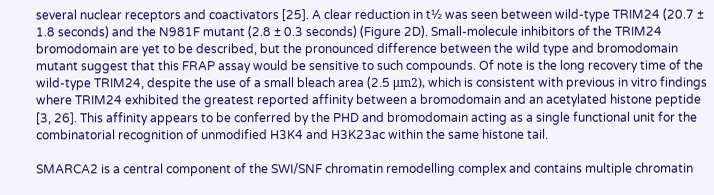several nuclear receptors and coactivators [25]. A clear reduction in t½ was seen between wild-type TRIM24 (20.7 ± 1.8 seconds) and the N981F mutant (2.8 ± 0.3 seconds) (Figure 2D). Small-molecule inhibitors of the TRIM24 bromodomain are yet to be described, but the pronounced difference between the wild type and bromodomain mutant suggest that this FRAP assay would be sensitive to such compounds. Of note is the long recovery time of the wild-type TRIM24, despite the use of a small bleach area (2.5 μm2), which is consistent with previous in vitro findings where TRIM24 exhibited the greatest reported affinity between a bromodomain and an acetylated histone peptide [3, 26]. This affinity appears to be conferred by the PHD and bromodomain acting as a single functional unit for the combinatorial recognition of unmodified H3K4 and H3K23ac within the same histone tail.

SMARCA2 is a central component of the SWI/SNF chromatin remodelling complex and contains multiple chromatin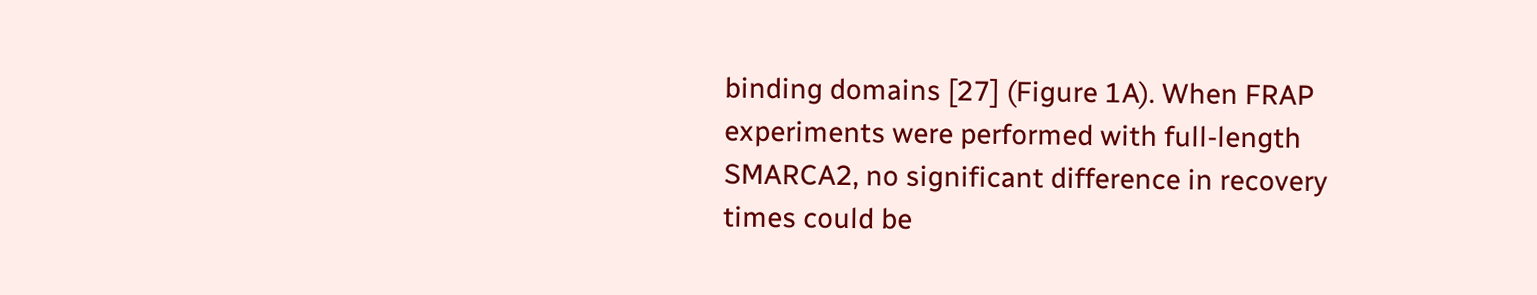binding domains [27] (Figure 1A). When FRAP experiments were performed with full-length SMARCA2, no significant difference in recovery times could be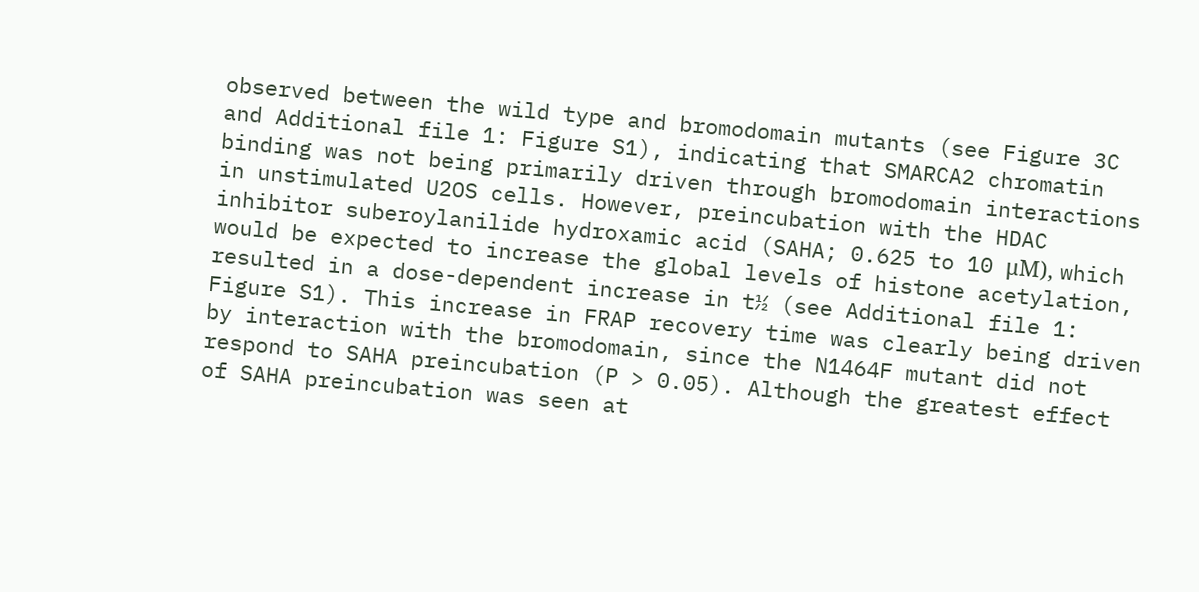observed between the wild type and bromodomain mutants (see Figure 3C and Additional file 1: Figure S1), indicating that SMARCA2 chromatin binding was not being primarily driven through bromodomain interactions in unstimulated U2OS cells. However, preincubation with the HDAC inhibitor suberoylanilide hydroxamic acid (SAHA; 0.625 to 10 μM), which would be expected to increase the global levels of histone acetylation, resulted in a dose-dependent increase in t½ (see Additional file 1: Figure S1). This increase in FRAP recovery time was clearly being driven by interaction with the bromodomain, since the N1464F mutant did not respond to SAHA preincubation (P > 0.05). Although the greatest effect of SAHA preincubation was seen at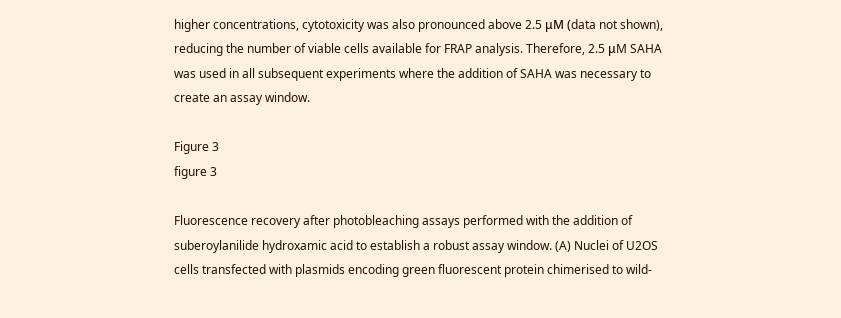higher concentrations, cytotoxicity was also pronounced above 2.5 μM (data not shown), reducing the number of viable cells available for FRAP analysis. Therefore, 2.5 μM SAHA was used in all subsequent experiments where the addition of SAHA was necessary to create an assay window.

Figure 3
figure 3

Fluorescence recovery after photobleaching assays performed with the addition of suberoylanilide hydroxamic acid to establish a robust assay window. (A) Nuclei of U2OS cells transfected with plasmids encoding green fluorescent protein chimerised to wild-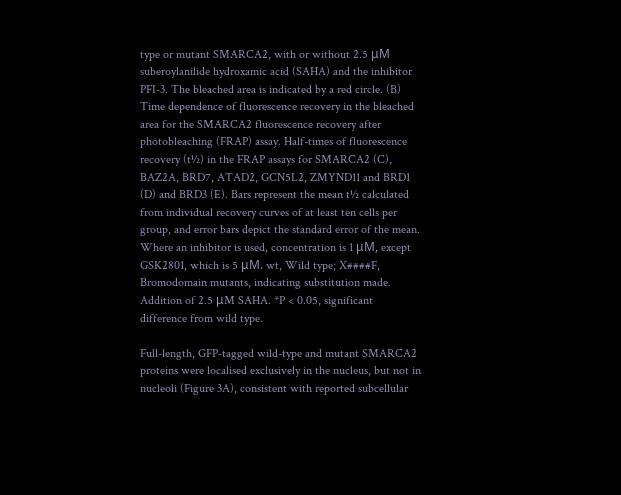type or mutant SMARCA2, with or without 2.5 μM suberoylanilide hydroxamic acid (SAHA) and the inhibitor PFI-3. The bleached area is indicated by a red circle. (B) Time dependence of fluorescence recovery in the bleached area for the SMARCA2 fluorescence recovery after photobleaching (FRAP) assay. Half-times of fluorescence recovery (t½) in the FRAP assays for SMARCA2 (C), BAZ2A, BRD7, ATAD2, GCN5L2, ZMYND11 and BRD1 (D) and BRD3 (E). Bars represent the mean t½ calculated from individual recovery curves of at least ten cells per group, and error bars depict the standard error of the mean. Where an inhibitor is used, concentration is 1 μM, except GSK2801, which is 5 μM. wt, Wild type; X####F, Bromodomain mutants, indicating substitution made. Addition of 2.5 μM SAHA. *P < 0.05, significant difference from wild type.

Full-length, GFP-tagged wild-type and mutant SMARCA2 proteins were localised exclusively in the nucleus, but not in nucleoli (Figure 3A), consistent with reported subcellular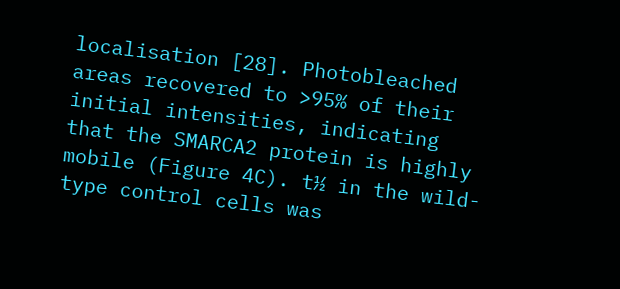localisation [28]. Photobleached areas recovered to >95% of their initial intensities, indicating that the SMARCA2 protein is highly mobile (Figure 4C). t½ in the wild-type control cells was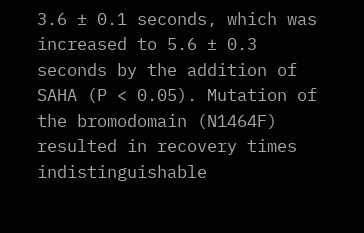3.6 ± 0.1 seconds, which was increased to 5.6 ± 0.3 seconds by the addition of SAHA (P < 0.05). Mutation of the bromodomain (N1464F) resulted in recovery times indistinguishable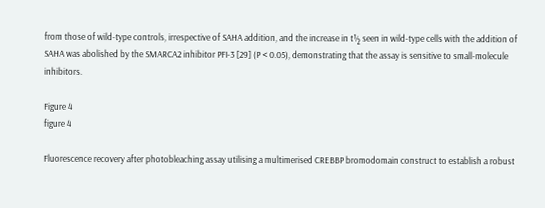from those of wild-type controls, irrespective of SAHA addition, and the increase in t½ seen in wild-type cells with the addition of SAHA was abolished by the SMARCA2 inhibitor PFI-3 [29] (P < 0.05), demonstrating that the assay is sensitive to small-molecule inhibitors.

Figure 4
figure 4

Fluorescence recovery after photobleaching assay utilising a multimerised CREBBP bromodomain construct to establish a robust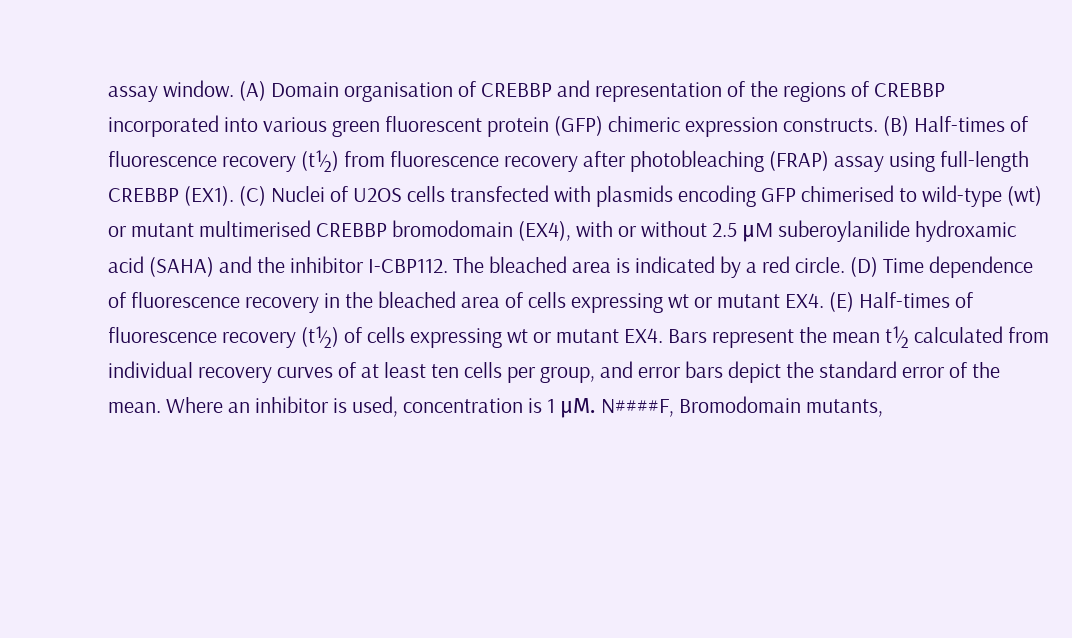assay window. (A) Domain organisation of CREBBP and representation of the regions of CREBBP incorporated into various green fluorescent protein (GFP) chimeric expression constructs. (B) Half-times of fluorescence recovery (t½) from fluorescence recovery after photobleaching (FRAP) assay using full-length CREBBP (EX1). (C) Nuclei of U2OS cells transfected with plasmids encoding GFP chimerised to wild-type (wt) or mutant multimerised CREBBP bromodomain (EX4), with or without 2.5 μM suberoylanilide hydroxamic acid (SAHA) and the inhibitor I-CBP112. The bleached area is indicated by a red circle. (D) Time dependence of fluorescence recovery in the bleached area of cells expressing wt or mutant EX4. (E) Half-times of fluorescence recovery (t½) of cells expressing wt or mutant EX4. Bars represent the mean t½ calculated from individual recovery curves of at least ten cells per group, and error bars depict the standard error of the mean. Where an inhibitor is used, concentration is 1 μM. N####F, Bromodomain mutants,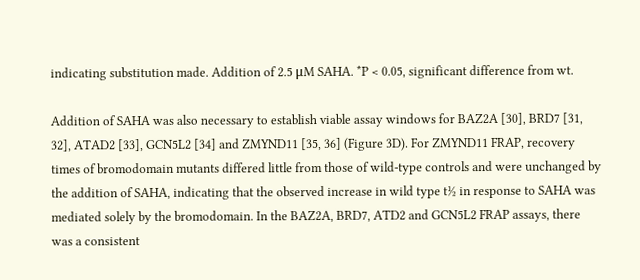indicating substitution made. Addition of 2.5 μM SAHA. *P < 0.05, significant difference from wt.

Addition of SAHA was also necessary to establish viable assay windows for BAZ2A [30], BRD7 [31, 32], ATAD2 [33], GCN5L2 [34] and ZMYND11 [35, 36] (Figure 3D). For ZMYND11 FRAP, recovery times of bromodomain mutants differed little from those of wild-type controls and were unchanged by the addition of SAHA, indicating that the observed increase in wild type t½ in response to SAHA was mediated solely by the bromodomain. In the BAZ2A, BRD7, ATD2 and GCN5L2 FRAP assays, there was a consistent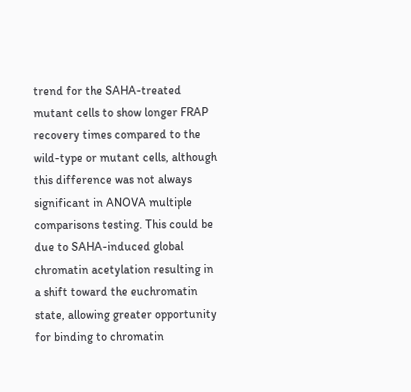trend for the SAHA-treated mutant cells to show longer FRAP recovery times compared to the wild-type or mutant cells, although this difference was not always significant in ANOVA multiple comparisons testing. This could be due to SAHA-induced global chromatin acetylation resulting in a shift toward the euchromatin state, allowing greater opportunity for binding to chromatin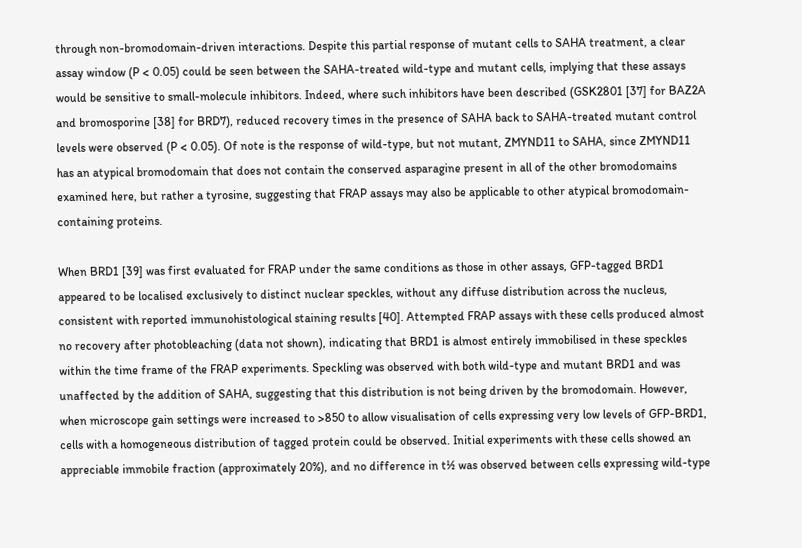through non-bromodomain-driven interactions. Despite this partial response of mutant cells to SAHA treatment, a clear assay window (P < 0.05) could be seen between the SAHA-treated wild-type and mutant cells, implying that these assays would be sensitive to small-molecule inhibitors. Indeed, where such inhibitors have been described (GSK2801 [37] for BAZ2A and bromosporine [38] for BRD7), reduced recovery times in the presence of SAHA back to SAHA-treated mutant control levels were observed (P < 0.05). Of note is the response of wild-type, but not mutant, ZMYND11 to SAHA, since ZMYND11 has an atypical bromodomain that does not contain the conserved asparagine present in all of the other bromodomains examined here, but rather a tyrosine, suggesting that FRAP assays may also be applicable to other atypical bromodomain-containing proteins.

When BRD1 [39] was first evaluated for FRAP under the same conditions as those in other assays, GFP-tagged BRD1 appeared to be localised exclusively to distinct nuclear speckles, without any diffuse distribution across the nucleus, consistent with reported immunohistological staining results [40]. Attempted FRAP assays with these cells produced almost no recovery after photobleaching (data not shown), indicating that BRD1 is almost entirely immobilised in these speckles within the time frame of the FRAP experiments. Speckling was observed with both wild-type and mutant BRD1 and was unaffected by the addition of SAHA, suggesting that this distribution is not being driven by the bromodomain. However, when microscope gain settings were increased to >850 to allow visualisation of cells expressing very low levels of GFP-BRD1, cells with a homogeneous distribution of tagged protein could be observed. Initial experiments with these cells showed an appreciable immobile fraction (approximately 20%), and no difference in t½ was observed between cells expressing wild-type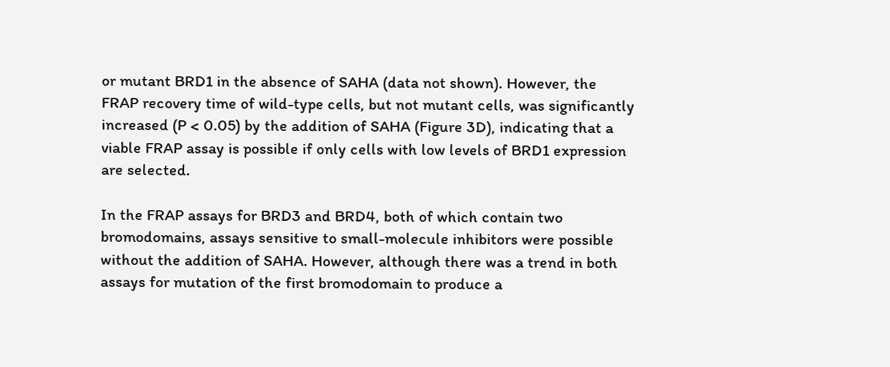or mutant BRD1 in the absence of SAHA (data not shown). However, the FRAP recovery time of wild-type cells, but not mutant cells, was significantly increased (P < 0.05) by the addition of SAHA (Figure 3D), indicating that a viable FRAP assay is possible if only cells with low levels of BRD1 expression are selected.

In the FRAP assays for BRD3 and BRD4, both of which contain two bromodomains, assays sensitive to small-molecule inhibitors were possible without the addition of SAHA. However, although there was a trend in both assays for mutation of the first bromodomain to produce a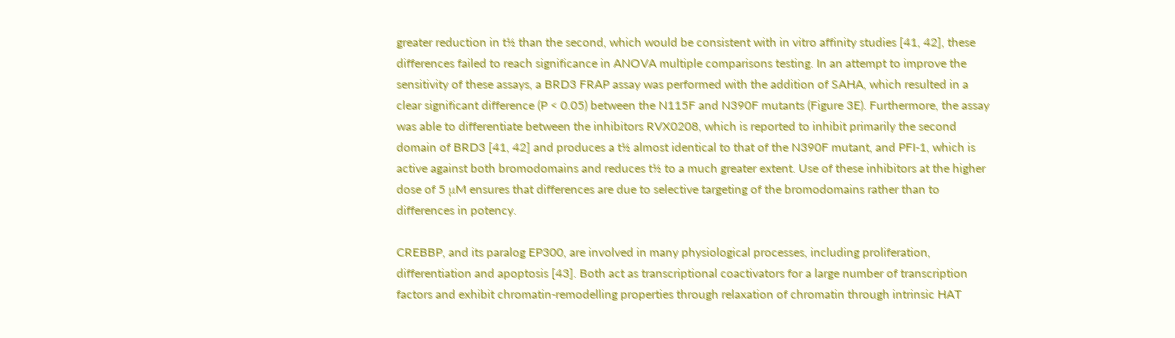greater reduction in t½ than the second, which would be consistent with in vitro affinity studies [41, 42], these differences failed to reach significance in ANOVA multiple comparisons testing. In an attempt to improve the sensitivity of these assays, a BRD3 FRAP assay was performed with the addition of SAHA, which resulted in a clear significant difference (P < 0.05) between the N115F and N390F mutants (Figure 3E). Furthermore, the assay was able to differentiate between the inhibitors RVX0208, which is reported to inhibit primarily the second domain of BRD3 [41, 42] and produces a t½ almost identical to that of the N390F mutant, and PFI-1, which is active against both bromodomains and reduces t½ to a much greater extent. Use of these inhibitors at the higher dose of 5 μM ensures that differences are due to selective targeting of the bromodomains rather than to differences in potency.

CREBBP, and its paralog EP300, are involved in many physiological processes, including proliferation, differentiation and apoptosis [43]. Both act as transcriptional coactivators for a large number of transcription factors and exhibit chromatin-remodelling properties through relaxation of chromatin through intrinsic HAT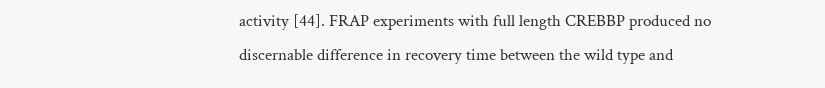activity [44]. FRAP experiments with full length CREBBP produced no discernable difference in recovery time between the wild type and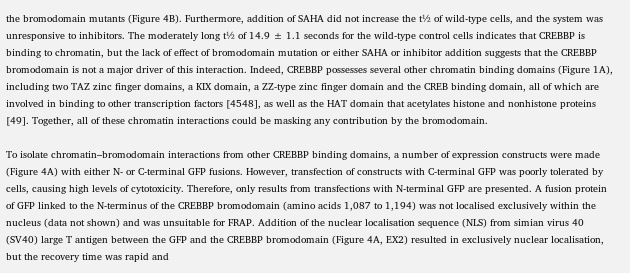the bromodomain mutants (Figure 4B). Furthermore, addition of SAHA did not increase the t½ of wild-type cells, and the system was unresponsive to inhibitors. The moderately long t½ of 14.9 ± 1.1 seconds for the wild-type control cells indicates that CREBBP is binding to chromatin, but the lack of effect of bromodomain mutation or either SAHA or inhibitor addition suggests that the CREBBP bromodomain is not a major driver of this interaction. Indeed, CREBBP possesses several other chromatin binding domains (Figure 1A), including two TAZ zinc finger domains, a KIX domain, a ZZ-type zinc finger domain and the CREB binding domain, all of which are involved in binding to other transcription factors [4548], as well as the HAT domain that acetylates histone and nonhistone proteins [49]. Together, all of these chromatin interactions could be masking any contribution by the bromodomain.

To isolate chromatin–bromodomain interactions from other CREBBP binding domains, a number of expression constructs were made (Figure 4A) with either N- or C-terminal GFP fusions. However, transfection of constructs with C-terminal GFP was poorly tolerated by cells, causing high levels of cytotoxicity. Therefore, only results from transfections with N-terminal GFP are presented. A fusion protein of GFP linked to the N-terminus of the CREBBP bromodomain (amino acids 1,087 to 1,194) was not localised exclusively within the nucleus (data not shown) and was unsuitable for FRAP. Addition of the nuclear localisation sequence (NLS) from simian virus 40 (SV40) large T antigen between the GFP and the CREBBP bromodomain (Figure 4A, EX2) resulted in exclusively nuclear localisation, but the recovery time was rapid and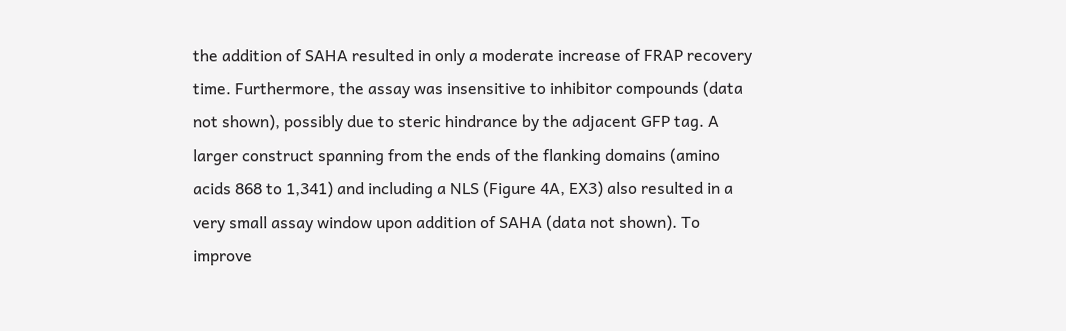the addition of SAHA resulted in only a moderate increase of FRAP recovery time. Furthermore, the assay was insensitive to inhibitor compounds (data not shown), possibly due to steric hindrance by the adjacent GFP tag. A larger construct spanning from the ends of the flanking domains (amino acids 868 to 1,341) and including a NLS (Figure 4A, EX3) also resulted in a very small assay window upon addition of SAHA (data not shown). To improve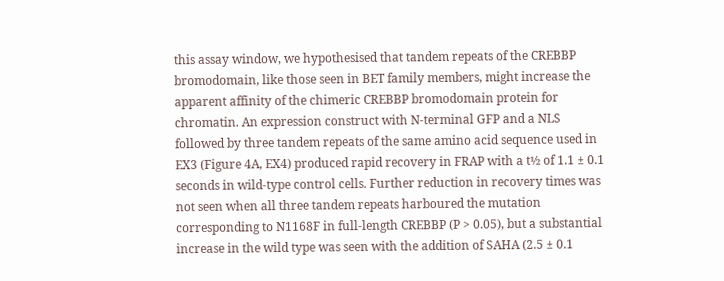this assay window, we hypothesised that tandem repeats of the CREBBP bromodomain, like those seen in BET family members, might increase the apparent affinity of the chimeric CREBBP bromodomain protein for chromatin. An expression construct with N-terminal GFP and a NLS followed by three tandem repeats of the same amino acid sequence used in EX3 (Figure 4A, EX4) produced rapid recovery in FRAP with a t½ of 1.1 ± 0.1 seconds in wild-type control cells. Further reduction in recovery times was not seen when all three tandem repeats harboured the mutation corresponding to N1168F in full-length CREBBP (P > 0.05), but a substantial increase in the wild type was seen with the addition of SAHA (2.5 ± 0.1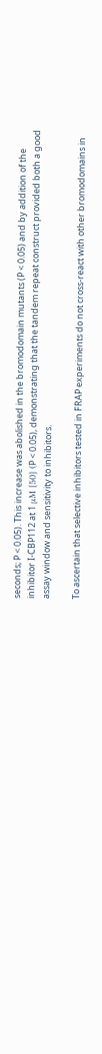seconds; P < 0.05). This increase was abolished in the bromodomain mutants (P < 0.05) and by addition of the inhibitor I-CBP112 at 1 μM [50] (P < 0.05), demonstrating that the tandem repeat construct provided both a good assay window and sensitivity to inhibitors.

To ascertain that selective inhibitors tested in FRAP experiments do not cross-react with other bromodomains in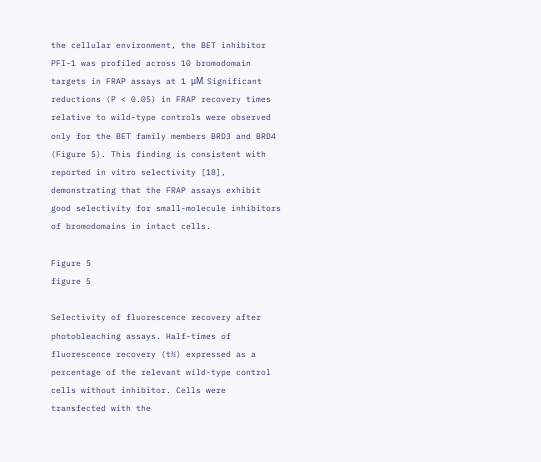the cellular environment, the BET inhibitor PFI-1 was profiled across 10 bromodomain targets in FRAP assays at 1 μM. Significant reductions (P < 0.05) in FRAP recovery times relative to wild-type controls were observed only for the BET family members BRD3 and BRD4 (Figure 5). This finding is consistent with reported in vitro selectivity [18], demonstrating that the FRAP assays exhibit good selectivity for small-molecule inhibitors of bromodomains in intact cells.

Figure 5
figure 5

Selectivity of fluorescence recovery after photobleaching assays. Half-times of fluorescence recovery (t½) expressed as a percentage of the relevant wild-type control cells without inhibitor. Cells were transfected with the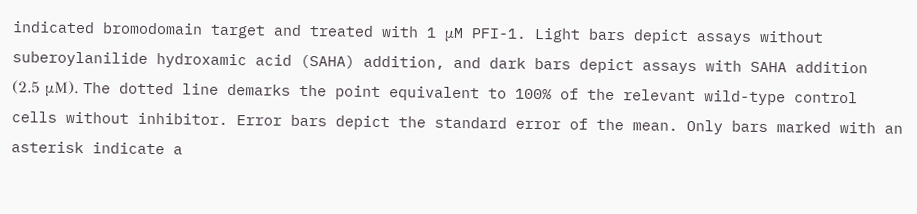indicated bromodomain target and treated with 1 μM PFI-1. Light bars depict assays without suberoylanilide hydroxamic acid (SAHA) addition, and dark bars depict assays with SAHA addition (2.5 μM). The dotted line demarks the point equivalent to 100% of the relevant wild-type control cells without inhibitor. Error bars depict the standard error of the mean. Only bars marked with an asterisk indicate a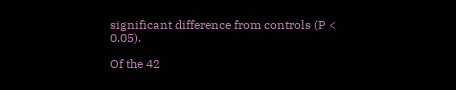significant difference from controls (P < 0.05).

Of the 42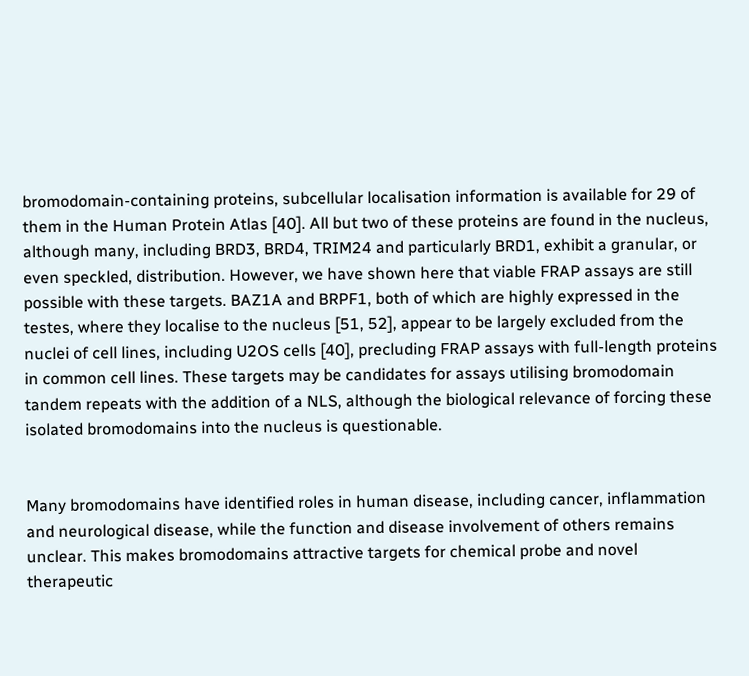bromodomain-containing proteins, subcellular localisation information is available for 29 of them in the Human Protein Atlas [40]. All but two of these proteins are found in the nucleus, although many, including BRD3, BRD4, TRIM24 and particularly BRD1, exhibit a granular, or even speckled, distribution. However, we have shown here that viable FRAP assays are still possible with these targets. BAZ1A and BRPF1, both of which are highly expressed in the testes, where they localise to the nucleus [51, 52], appear to be largely excluded from the nuclei of cell lines, including U2OS cells [40], precluding FRAP assays with full-length proteins in common cell lines. These targets may be candidates for assays utilising bromodomain tandem repeats with the addition of a NLS, although the biological relevance of forcing these isolated bromodomains into the nucleus is questionable.


Many bromodomains have identified roles in human disease, including cancer, inflammation and neurological disease, while the function and disease involvement of others remains unclear. This makes bromodomains attractive targets for chemical probe and novel therapeutic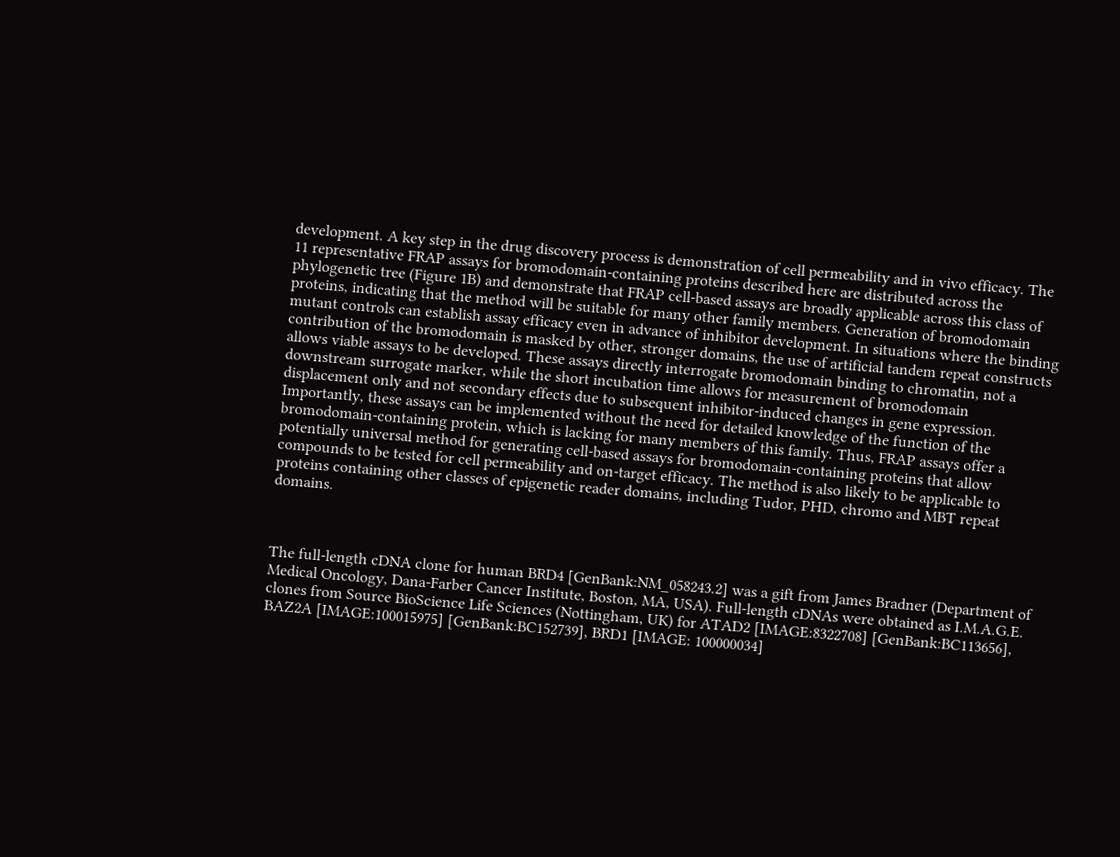development. A key step in the drug discovery process is demonstration of cell permeability and in vivo efficacy. The 11 representative FRAP assays for bromodomain-containing proteins described here are distributed across the phylogenetic tree (Figure 1B) and demonstrate that FRAP cell-based assays are broadly applicable across this class of proteins, indicating that the method will be suitable for many other family members. Generation of bromodomain mutant controls can establish assay efficacy even in advance of inhibitor development. In situations where the binding contribution of the bromodomain is masked by other, stronger domains, the use of artificial tandem repeat constructs allows viable assays to be developed. These assays directly interrogate bromodomain binding to chromatin, not a downstream surrogate marker, while the short incubation time allows for measurement of bromodomain displacement only and not secondary effects due to subsequent inhibitor-induced changes in gene expression. Importantly, these assays can be implemented without the need for detailed knowledge of the function of the bromodomain-containing protein, which is lacking for many members of this family. Thus, FRAP assays offer a potentially universal method for generating cell-based assays for bromodomain-containing proteins that allow compounds to be tested for cell permeability and on-target efficacy. The method is also likely to be applicable to proteins containing other classes of epigenetic reader domains, including Tudor, PHD, chromo and MBT repeat domains.



The full-length cDNA clone for human BRD4 [GenBank:NM_058243.2] was a gift from James Bradner (Department of Medical Oncology, Dana-Farber Cancer Institute, Boston, MA, USA). Full-length cDNAs were obtained as I.M.A.G.E. clones from Source BioScience Life Sciences (Nottingham, UK) for ATAD2 [IMAGE:8322708] [GenBank:BC113656], BAZ2A [IMAGE:100015975] [GenBank:BC152739], BRD1 [IMAGE: 100000034]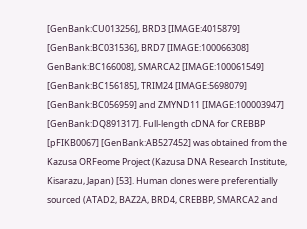[GenBank:CU013256], BRD3 [IMAGE:4015879] [GenBank:BC031536], BRD7 [IMAGE:100066308] GenBank:BC166008], SMARCA2 [IMAGE:100061549] [GenBank:BC156185], TRIM24 [IMAGE:5698079] [GenBank:BC056959] and ZMYND11 [IMAGE:100003947] [GenBank:DQ891317]. Full-length cDNA for CREBBP [pFIKB0067] [GenBank:AB527452] was obtained from the Kazusa ORFeome Project (Kazusa DNA Research Institute, Kisarazu, Japan) [53]. Human clones were preferentially sourced (ATAD2, BAZ2A, BRD4, CREBBP, SMARCA2 and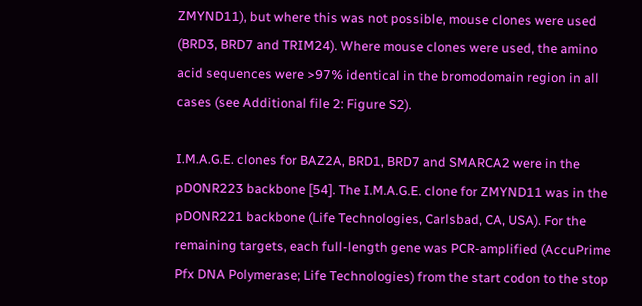ZMYND11), but where this was not possible, mouse clones were used (BRD3, BRD7 and TRIM24). Where mouse clones were used, the amino acid sequences were >97% identical in the bromodomain region in all cases (see Additional file 2: Figure S2).

I.M.A.G.E. clones for BAZ2A, BRD1, BRD7 and SMARCA2 were in the pDONR223 backbone [54]. The I.M.A.G.E. clone for ZMYND11 was in the pDONR221 backbone (Life Technologies, Carlsbad, CA, USA). For the remaining targets, each full-length gene was PCR-amplified (AccuPrime Pfx DNA Polymerase; Life Technologies) from the start codon to the stop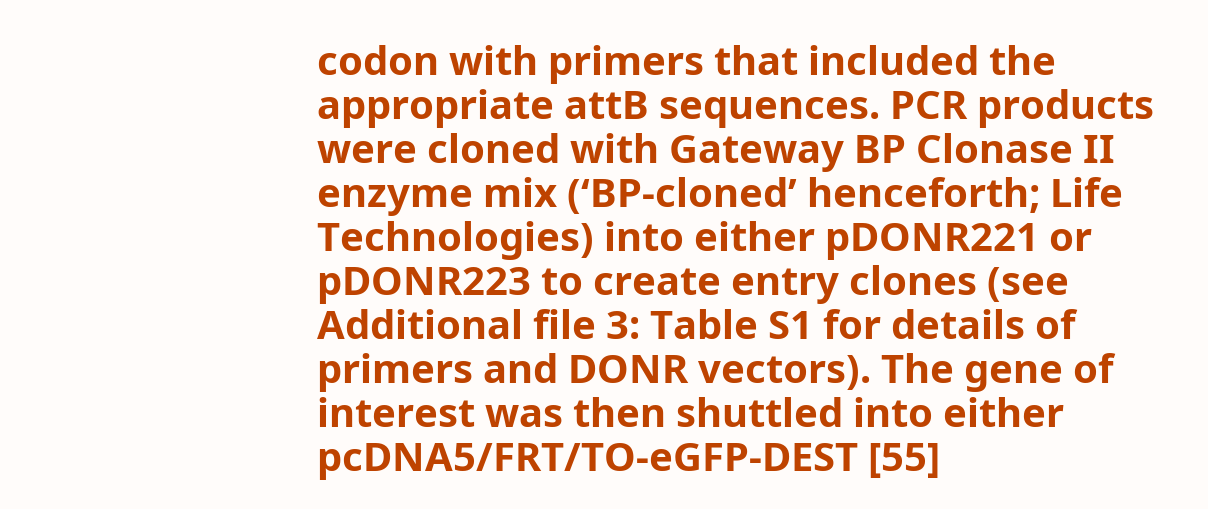codon with primers that included the appropriate attB sequences. PCR products were cloned with Gateway BP Clonase II enzyme mix (‘BP-cloned’ henceforth; Life Technologies) into either pDONR221 or pDONR223 to create entry clones (see Additional file 3: Table S1 for details of primers and DONR vectors). The gene of interest was then shuttled into either pcDNA5/FRT/TO-eGFP-DEST [55]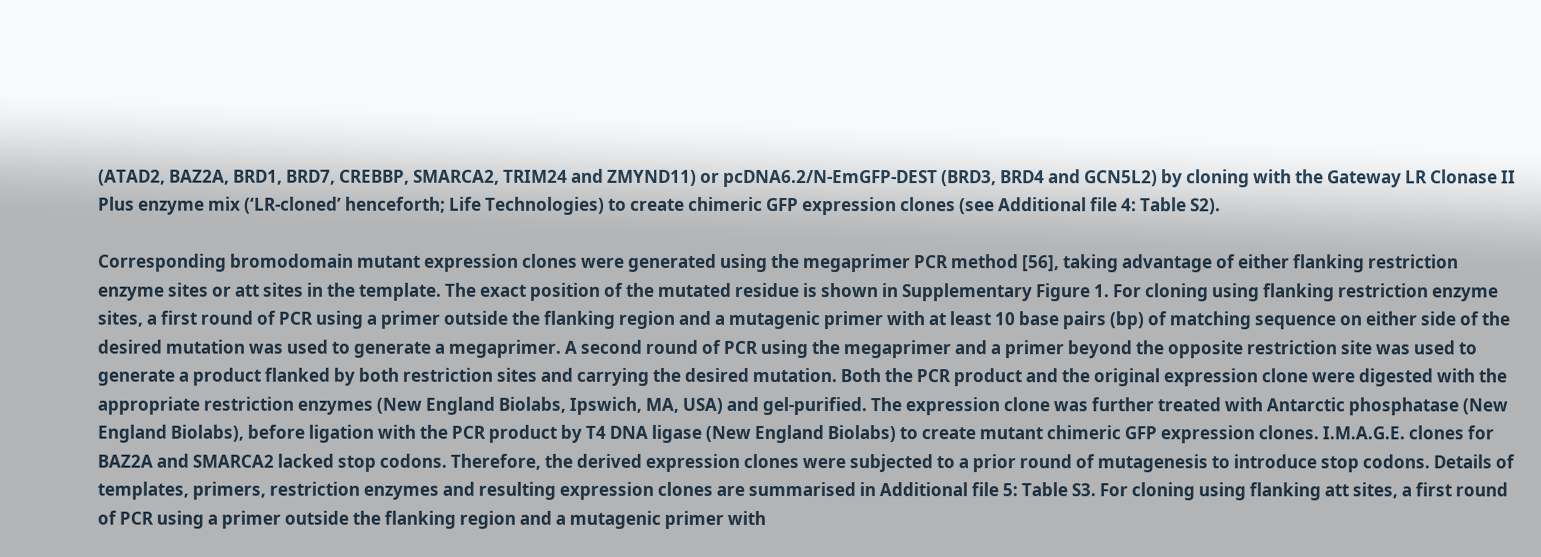(ATAD2, BAZ2A, BRD1, BRD7, CREBBP, SMARCA2, TRIM24 and ZMYND11) or pcDNA6.2/N-EmGFP-DEST (BRD3, BRD4 and GCN5L2) by cloning with the Gateway LR Clonase II Plus enzyme mix (‘LR-cloned’ henceforth; Life Technologies) to create chimeric GFP expression clones (see Additional file 4: Table S2).

Corresponding bromodomain mutant expression clones were generated using the megaprimer PCR method [56], taking advantage of either flanking restriction enzyme sites or att sites in the template. The exact position of the mutated residue is shown in Supplementary Figure 1. For cloning using flanking restriction enzyme sites, a first round of PCR using a primer outside the flanking region and a mutagenic primer with at least 10 base pairs (bp) of matching sequence on either side of the desired mutation was used to generate a megaprimer. A second round of PCR using the megaprimer and a primer beyond the opposite restriction site was used to generate a product flanked by both restriction sites and carrying the desired mutation. Both the PCR product and the original expression clone were digested with the appropriate restriction enzymes (New England Biolabs, Ipswich, MA, USA) and gel-purified. The expression clone was further treated with Antarctic phosphatase (New England Biolabs), before ligation with the PCR product by T4 DNA ligase (New England Biolabs) to create mutant chimeric GFP expression clones. I.M.A.G.E. clones for BAZ2A and SMARCA2 lacked stop codons. Therefore, the derived expression clones were subjected to a prior round of mutagenesis to introduce stop codons. Details of templates, primers, restriction enzymes and resulting expression clones are summarised in Additional file 5: Table S3. For cloning using flanking att sites, a first round of PCR using a primer outside the flanking region and a mutagenic primer with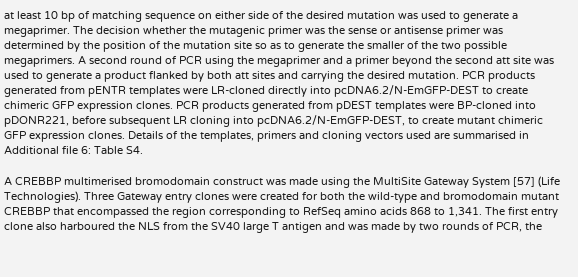at least 10 bp of matching sequence on either side of the desired mutation was used to generate a megaprimer. The decision whether the mutagenic primer was the sense or antisense primer was determined by the position of the mutation site so as to generate the smaller of the two possible megaprimers. A second round of PCR using the megaprimer and a primer beyond the second att site was used to generate a product flanked by both att sites and carrying the desired mutation. PCR products generated from pENTR templates were LR-cloned directly into pcDNA6.2/N-EmGFP-DEST to create chimeric GFP expression clones. PCR products generated from pDEST templates were BP-cloned into pDONR221, before subsequent LR cloning into pcDNA6.2/N-EmGFP-DEST, to create mutant chimeric GFP expression clones. Details of the templates, primers and cloning vectors used are summarised in Additional file 6: Table S4.

A CREBBP multimerised bromodomain construct was made using the MultiSite Gateway System [57] (Life Technologies). Three Gateway entry clones were created for both the wild-type and bromodomain mutant CREBBP that encompassed the region corresponding to RefSeq amino acids 868 to 1,341. The first entry clone also harboured the NLS from the SV40 large T antigen and was made by two rounds of PCR, the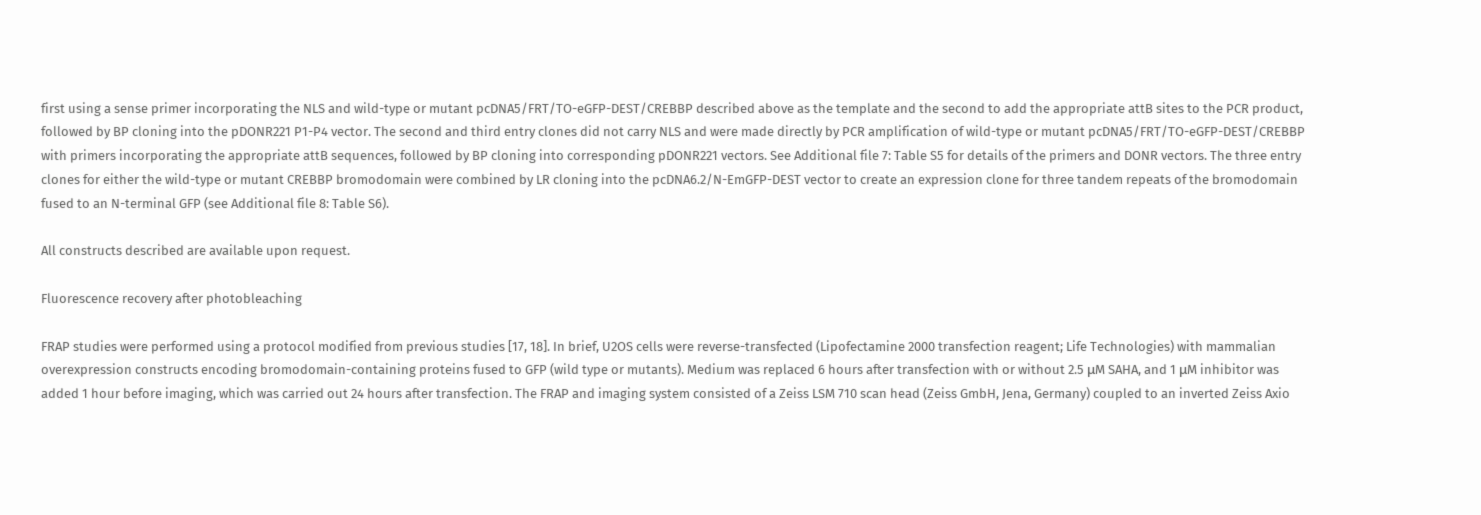first using a sense primer incorporating the NLS and wild-type or mutant pcDNA5/FRT/TO-eGFP-DEST/CREBBP described above as the template and the second to add the appropriate attB sites to the PCR product, followed by BP cloning into the pDONR221 P1-P4 vector. The second and third entry clones did not carry NLS and were made directly by PCR amplification of wild-type or mutant pcDNA5/FRT/TO-eGFP-DEST/CREBBP with primers incorporating the appropriate attB sequences, followed by BP cloning into corresponding pDONR221 vectors. See Additional file 7: Table S5 for details of the primers and DONR vectors. The three entry clones for either the wild-type or mutant CREBBP bromodomain were combined by LR cloning into the pcDNA6.2/N-EmGFP-DEST vector to create an expression clone for three tandem repeats of the bromodomain fused to an N-terminal GFP (see Additional file 8: Table S6).

All constructs described are available upon request.

Fluorescence recovery after photobleaching

FRAP studies were performed using a protocol modified from previous studies [17, 18]. In brief, U2OS cells were reverse-transfected (Lipofectamine 2000 transfection reagent; Life Technologies) with mammalian overexpression constructs encoding bromodomain-containing proteins fused to GFP (wild type or mutants). Medium was replaced 6 hours after transfection with or without 2.5 μM SAHA, and 1 μM inhibitor was added 1 hour before imaging, which was carried out 24 hours after transfection. The FRAP and imaging system consisted of a Zeiss LSM 710 scan head (Zeiss GmbH, Jena, Germany) coupled to an inverted Zeiss Axio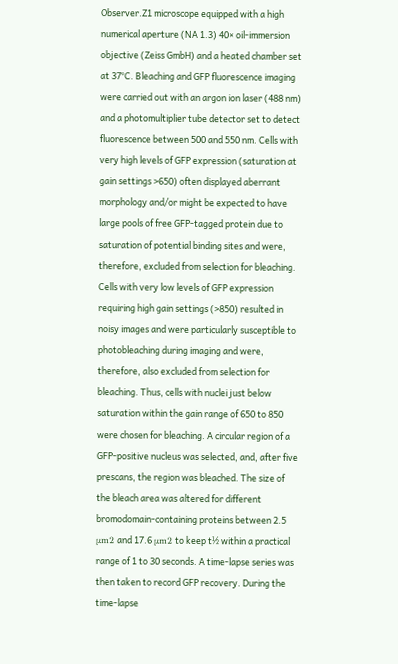Observer.Z1 microscope equipped with a high numerical aperture (NA 1.3) 40× oil-immersion objective (Zeiss GmbH) and a heated chamber set at 37°C. Bleaching and GFP fluorescence imaging were carried out with an argon ion laser (488 nm) and a photomultiplier tube detector set to detect fluorescence between 500 and 550 nm. Cells with very high levels of GFP expression (saturation at gain settings >650) often displayed aberrant morphology and/or might be expected to have large pools of free GFP-tagged protein due to saturation of potential binding sites and were, therefore, excluded from selection for bleaching. Cells with very low levels of GFP expression requiring high gain settings (>850) resulted in noisy images and were particularly susceptible to photobleaching during imaging and were, therefore, also excluded from selection for bleaching. Thus, cells with nuclei just below saturation within the gain range of 650 to 850 were chosen for bleaching. A circular region of a GFP-positive nucleus was selected, and, after five prescans, the region was bleached. The size of the bleach area was altered for different bromodomain-containing proteins between 2.5 μm2 and 17.6 μm2 to keep t½ within a practical range of 1 to 30 seconds. A time-lapse series was then taken to record GFP recovery. During the time-lapse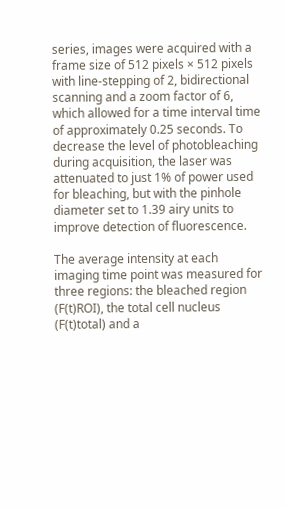series, images were acquired with a frame size of 512 pixels × 512 pixels with line-stepping of 2, bidirectional scanning and a zoom factor of 6, which allowed for a time interval time of approximately 0.25 seconds. To decrease the level of photobleaching during acquisition, the laser was attenuated to just 1% of power used for bleaching, but with the pinhole diameter set to 1.39 airy units to improve detection of fluorescence.

The average intensity at each imaging time point was measured for three regions: the bleached region (F(t)ROI), the total cell nucleus (F(t)total) and a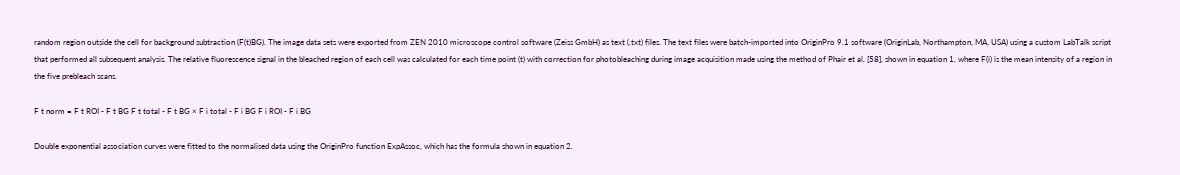random region outside the cell for background subtraction (F(t)BG). The image data sets were exported from ZEN 2010 microscope control software (Zeiss GmbH) as text (.txt) files. The text files were batch-imported into OriginPro 9.1 software (OriginLab, Northampton, MA, USA) using a custom LabTalk script that performed all subsequent analysis. The relative fluorescence signal in the bleached region of each cell was calculated for each time point (t) with correction for photobleaching during image acquisition made using the method of Phair et al. [58], shown in equation 1, where F(i) is the mean intensity of a region in the five prebleach scans.

F t norm = F t ROI - F t BG F t total - F t BG × F i total - F i BG F i ROI - F i BG

Double exponential association curves were fitted to the normalised data using the OriginPro function ExpAssoc, which has the formula shown in equation 2.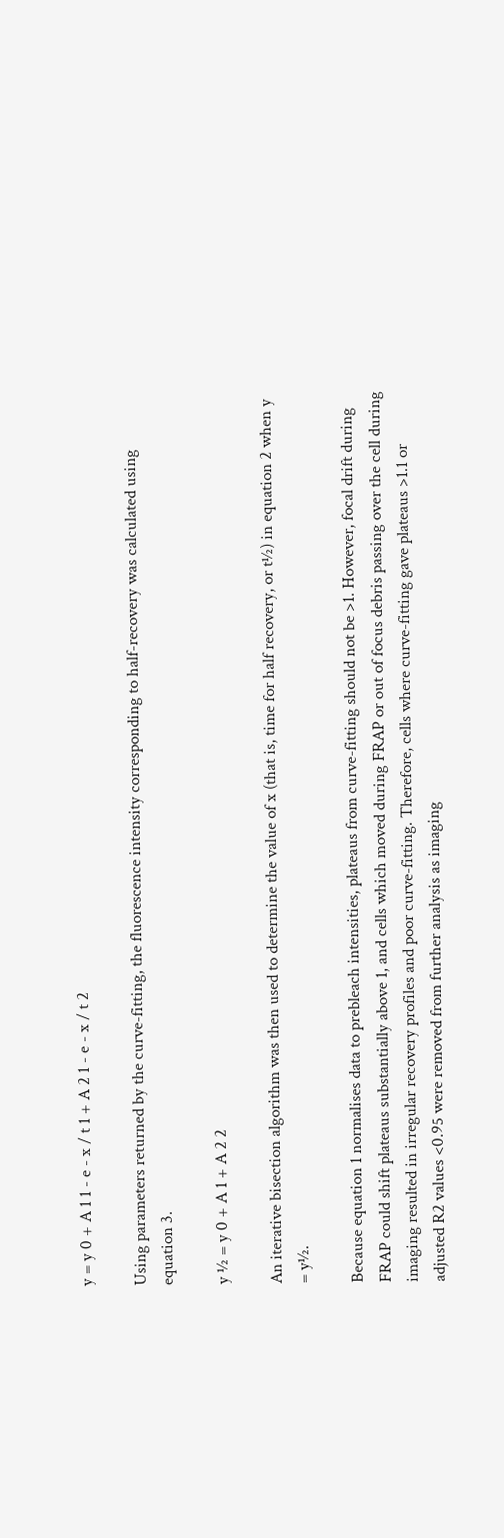y = y 0 + A 1 1 - e - x / t 1 + A 2 1 - e - x / t 2

Using parameters returned by the curve-fitting, the fluorescence intensity corresponding to half-recovery was calculated using equation 3.

y ½ = y 0 + A 1 + A 2 2

An iterative bisection algorithm was then used to determine the value of x (that is, time for half recovery, or t½) in equation 2 when y = y½.

Because equation 1 normalises data to prebleach intensities, plateaus from curve-fitting should not be >1. However, focal drift during FRAP could shift plateaus substantially above 1, and cells which moved during FRAP or out of focus debris passing over the cell during imaging resulted in irregular recovery profiles and poor curve-fitting. Therefore, cells where curve-fitting gave plateaus >1.1 or adjusted R2 values <0.95 were removed from further analysis as imaging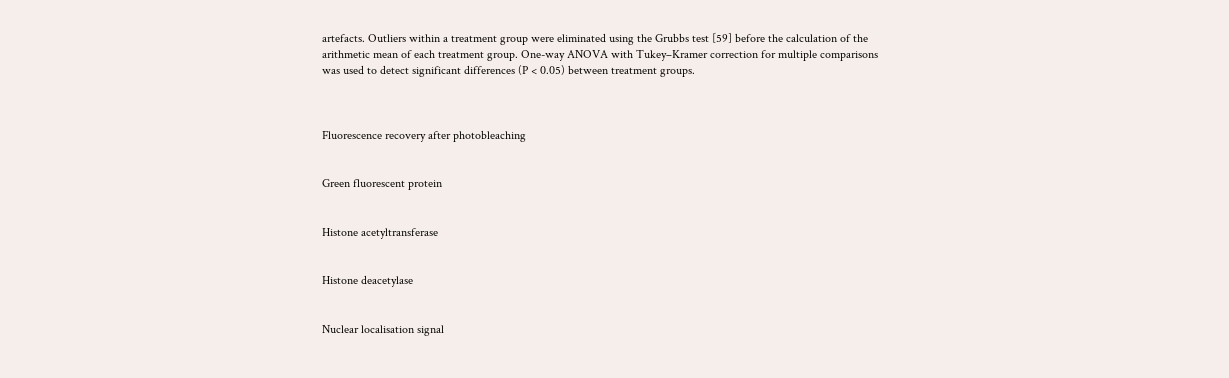artefacts. Outliers within a treatment group were eliminated using the Grubbs test [59] before the calculation of the arithmetic mean of each treatment group. One-way ANOVA with Tukey–Kramer correction for multiple comparisons was used to detect significant differences (P < 0.05) between treatment groups.



Fluorescence recovery after photobleaching


Green fluorescent protein


Histone acetyltransferase


Histone deacetylase


Nuclear localisation signal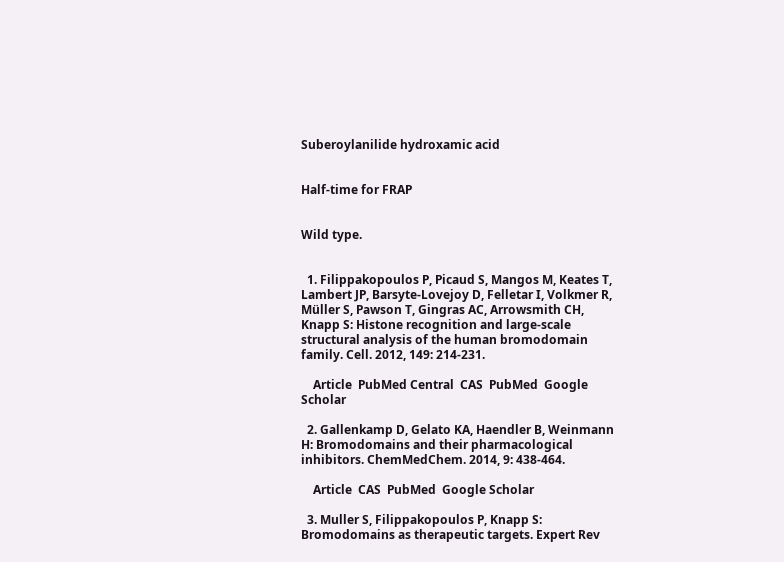Suberoylanilide hydroxamic acid


Half-time for FRAP


Wild type.


  1. Filippakopoulos P, Picaud S, Mangos M, Keates T, Lambert JP, Barsyte-Lovejoy D, Felletar I, Volkmer R, Müller S, Pawson T, Gingras AC, Arrowsmith CH, Knapp S: Histone recognition and large-scale structural analysis of the human bromodomain family. Cell. 2012, 149: 214-231.

    Article  PubMed Central  CAS  PubMed  Google Scholar

  2. Gallenkamp D, Gelato KA, Haendler B, Weinmann H: Bromodomains and their pharmacological inhibitors. ChemMedChem. 2014, 9: 438-464.

    Article  CAS  PubMed  Google Scholar

  3. Muller S, Filippakopoulos P, Knapp S: Bromodomains as therapeutic targets. Expert Rev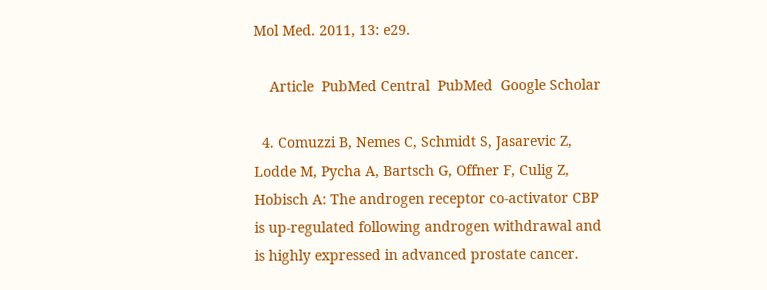Mol Med. 2011, 13: e29.

    Article  PubMed Central  PubMed  Google Scholar

  4. Comuzzi B, Nemes C, Schmidt S, Jasarevic Z, Lodde M, Pycha A, Bartsch G, Offner F, Culig Z, Hobisch A: The androgen receptor co-activator CBP is up-regulated following androgen withdrawal and is highly expressed in advanced prostate cancer.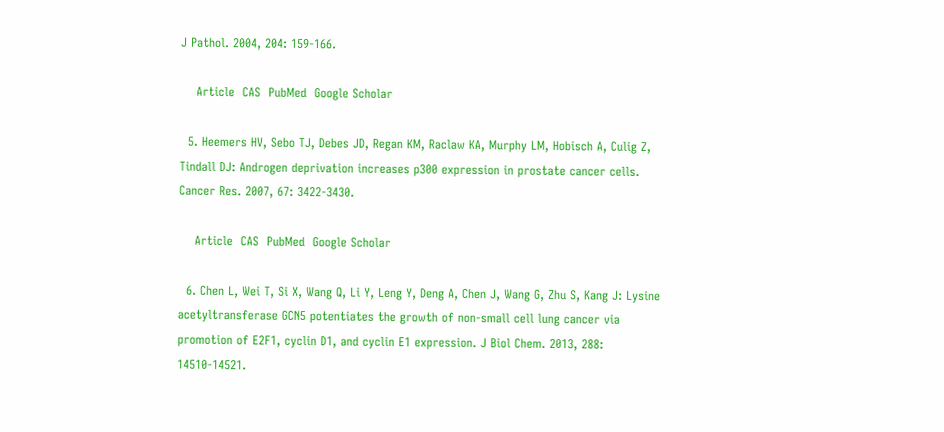J Pathol. 2004, 204: 159-166.

    Article  CAS  PubMed  Google Scholar

  5. Heemers HV, Sebo TJ, Debes JD, Regan KM, Raclaw KA, Murphy LM, Hobisch A, Culig Z, Tindall DJ: Androgen deprivation increases p300 expression in prostate cancer cells. Cancer Res. 2007, 67: 3422-3430.

    Article  CAS  PubMed  Google Scholar

  6. Chen L, Wei T, Si X, Wang Q, Li Y, Leng Y, Deng A, Chen J, Wang G, Zhu S, Kang J: Lysine acetyltransferase GCN5 potentiates the growth of non-small cell lung cancer via promotion of E2F1, cyclin D1, and cyclin E1 expression. J Biol Chem. 2013, 288: 14510-14521.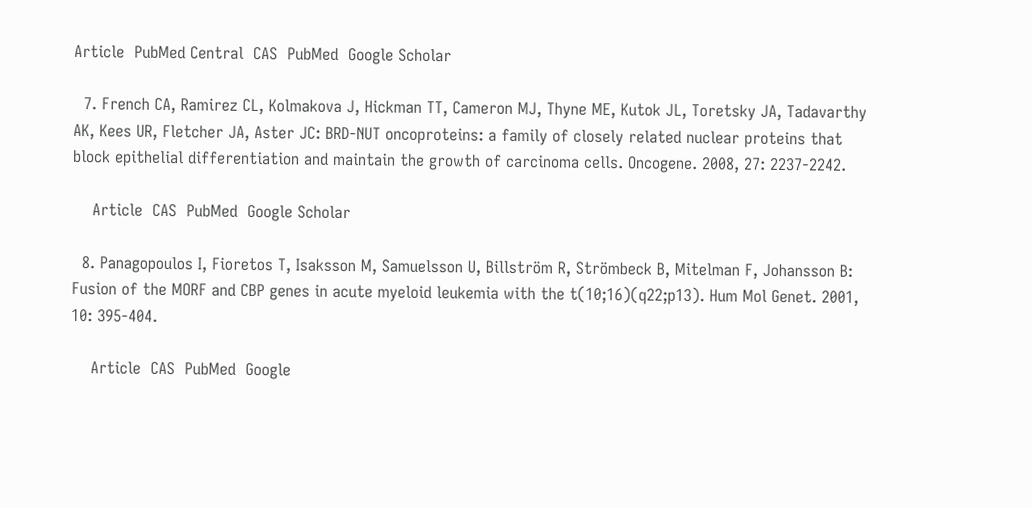Article  PubMed Central  CAS  PubMed  Google Scholar

  7. French CA, Ramirez CL, Kolmakova J, Hickman TT, Cameron MJ, Thyne ME, Kutok JL, Toretsky JA, Tadavarthy AK, Kees UR, Fletcher JA, Aster JC: BRD-NUT oncoproteins: a family of closely related nuclear proteins that block epithelial differentiation and maintain the growth of carcinoma cells. Oncogene. 2008, 27: 2237-2242.

    Article  CAS  PubMed  Google Scholar

  8. Panagopoulos I, Fioretos T, Isaksson M, Samuelsson U, Billström R, Strömbeck B, Mitelman F, Johansson B: Fusion of the MORF and CBP genes in acute myeloid leukemia with the t(10;16)(q22;p13). Hum Mol Genet. 2001, 10: 395-404.

    Article  CAS  PubMed  Google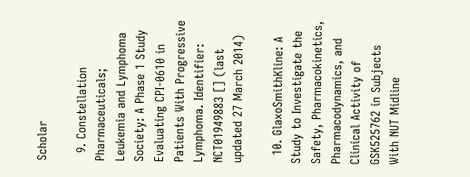Scholar

  9. Constellation Pharmaceuticals; Leukemia and Lymphoma Society: A Phase 1 Study Evaluating CPI-0610 in Patients With Progressive Lymphoma. Identifier: NCT01949883 [] (last updated 27 March 2014)

  10. GlaxoSmithKline: A Study to Investigate the Safety, Pharmacokinetics, Pharmacodynamics, and Clinical Activity of GSK525762 in Subjects With NUT Midline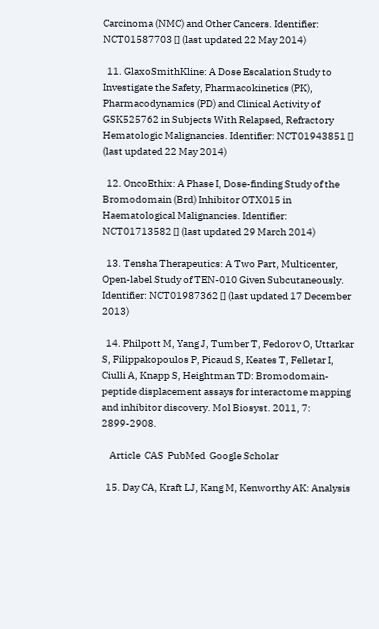Carcinoma (NMC) and Other Cancers. Identifier: NCT01587703 [] (last updated 22 May 2014)

  11. GlaxoSmithKline: A Dose Escalation Study to Investigate the Safety, Pharmacokinetics (PK), Pharmacodynamics (PD) and Clinical Activity of GSK525762 in Subjects With Relapsed, Refractory Hematologic Malignancies. Identifier: NCT01943851 [] (last updated 22 May 2014)

  12. OncoEthix: A Phase I, Dose-finding Study of the Bromodomain (Brd) Inhibitor OTX015 in Haematological Malignancies. Identifier: NCT01713582 [] (last updated 29 March 2014)

  13. Tensha Therapeutics: A Two Part, Multicenter, Open-label Study of TEN-010 Given Subcutaneously. Identifier: NCT01987362 [] (last updated 17 December 2013)

  14. Philpott M, Yang J, Tumber T, Fedorov O, Uttarkar S, Filippakopoulos P, Picaud S, Keates T, Felletar I, Ciulli A, Knapp S, Heightman TD: Bromodomain-peptide displacement assays for interactome mapping and inhibitor discovery. Mol Biosyst. 2011, 7: 2899-2908.

    Article  CAS  PubMed  Google Scholar

  15. Day CA, Kraft LJ, Kang M, Kenworthy AK: Analysis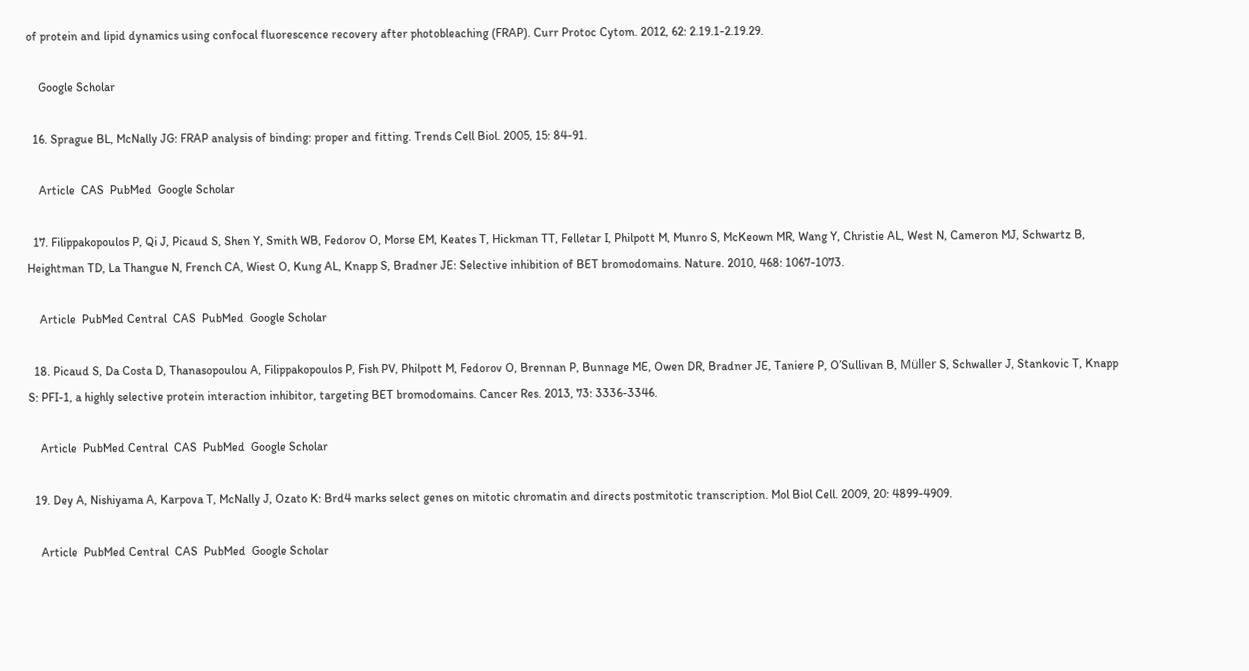of protein and lipid dynamics using confocal fluorescence recovery after photobleaching (FRAP). Curr Protoc Cytom. 2012, 62: 2.19.1-2.19.29.

    Google Scholar

  16. Sprague BL, McNally JG: FRAP analysis of binding: proper and fitting. Trends Cell Biol. 2005, 15: 84-91.

    Article  CAS  PubMed  Google Scholar

  17. Filippakopoulos P, Qi J, Picaud S, Shen Y, Smith WB, Fedorov O, Morse EM, Keates T, Hickman TT, Felletar I, Philpott M, Munro S, McKeown MR, Wang Y, Christie AL, West N, Cameron MJ, Schwartz B, Heightman TD, La Thangue N, French CA, Wiest O, Kung AL, Knapp S, Bradner JE: Selective inhibition of BET bromodomains. Nature. 2010, 468: 1067-1073.

    Article  PubMed Central  CAS  PubMed  Google Scholar

  18. Picaud S, Da Costa D, Thanasopoulou A, Filippakopoulos P, Fish PV, Philpott M, Fedorov O, Brennan P, Bunnage ME, Owen DR, Bradner JE, Taniere P, O’Sullivan B, Müller S, Schwaller J, Stankovic T, Knapp S: PFI-1, a highly selective protein interaction inhibitor, targeting BET bromodomains. Cancer Res. 2013, 73: 3336-3346.

    Article  PubMed Central  CAS  PubMed  Google Scholar

  19. Dey A, Nishiyama A, Karpova T, McNally J, Ozato K: Brd4 marks select genes on mitotic chromatin and directs postmitotic transcription. Mol Biol Cell. 2009, 20: 4899-4909.

    Article  PubMed Central  CAS  PubMed  Google Scholar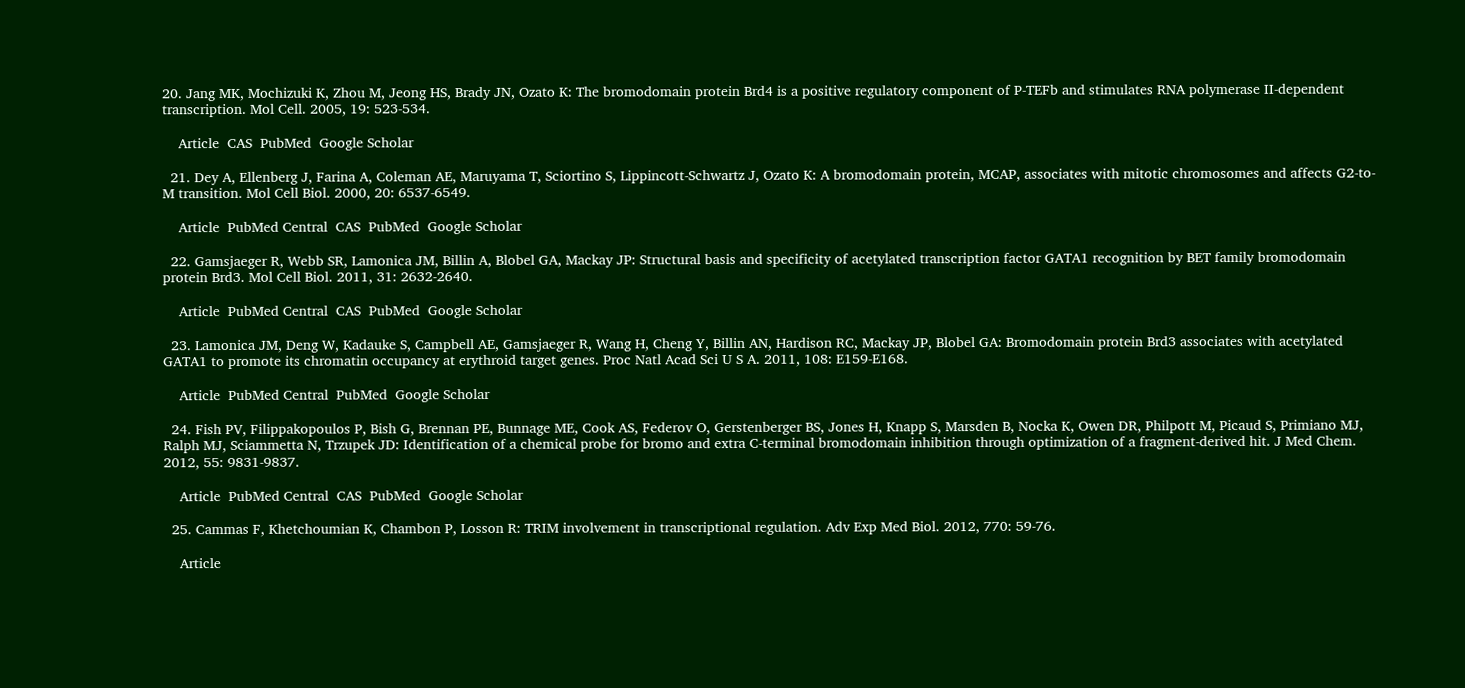20. Jang MK, Mochizuki K, Zhou M, Jeong HS, Brady JN, Ozato K: The bromodomain protein Brd4 is a positive regulatory component of P-TEFb and stimulates RNA polymerase II-dependent transcription. Mol Cell. 2005, 19: 523-534.

    Article  CAS  PubMed  Google Scholar

  21. Dey A, Ellenberg J, Farina A, Coleman AE, Maruyama T, Sciortino S, Lippincott-Schwartz J, Ozato K: A bromodomain protein, MCAP, associates with mitotic chromosomes and affects G2-to-M transition. Mol Cell Biol. 2000, 20: 6537-6549.

    Article  PubMed Central  CAS  PubMed  Google Scholar

  22. Gamsjaeger R, Webb SR, Lamonica JM, Billin A, Blobel GA, Mackay JP: Structural basis and specificity of acetylated transcription factor GATA1 recognition by BET family bromodomain protein Brd3. Mol Cell Biol. 2011, 31: 2632-2640.

    Article  PubMed Central  CAS  PubMed  Google Scholar

  23. Lamonica JM, Deng W, Kadauke S, Campbell AE, Gamsjaeger R, Wang H, Cheng Y, Billin AN, Hardison RC, Mackay JP, Blobel GA: Bromodomain protein Brd3 associates with acetylated GATA1 to promote its chromatin occupancy at erythroid target genes. Proc Natl Acad Sci U S A. 2011, 108: E159-E168.

    Article  PubMed Central  PubMed  Google Scholar

  24. Fish PV, Filippakopoulos P, Bish G, Brennan PE, Bunnage ME, Cook AS, Federov O, Gerstenberger BS, Jones H, Knapp S, Marsden B, Nocka K, Owen DR, Philpott M, Picaud S, Primiano MJ, Ralph MJ, Sciammetta N, Trzupek JD: Identification of a chemical probe for bromo and extra C-terminal bromodomain inhibition through optimization of a fragment-derived hit. J Med Chem. 2012, 55: 9831-9837.

    Article  PubMed Central  CAS  PubMed  Google Scholar

  25. Cammas F, Khetchoumian K, Chambon P, Losson R: TRIM involvement in transcriptional regulation. Adv Exp Med Biol. 2012, 770: 59-76.

    Article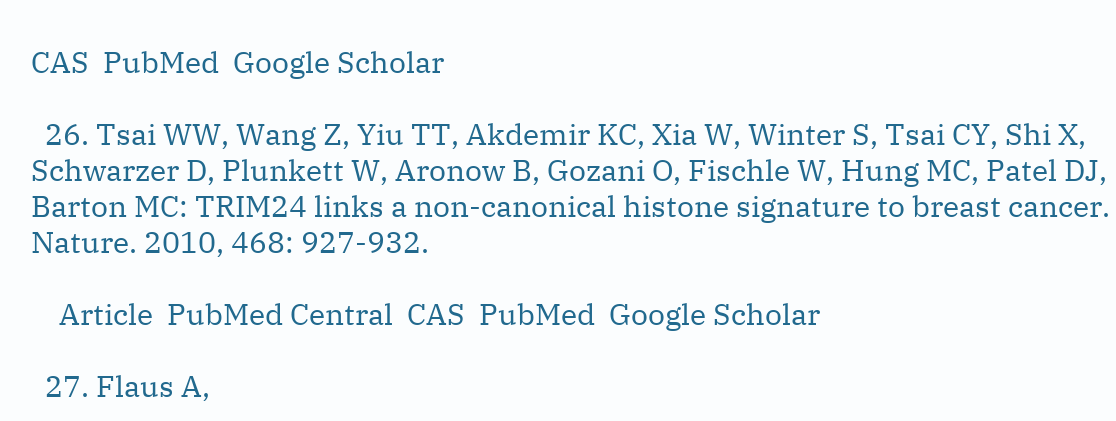CAS  PubMed  Google Scholar

  26. Tsai WW, Wang Z, Yiu TT, Akdemir KC, Xia W, Winter S, Tsai CY, Shi X, Schwarzer D, Plunkett W, Aronow B, Gozani O, Fischle W, Hung MC, Patel DJ, Barton MC: TRIM24 links a non-canonical histone signature to breast cancer. Nature. 2010, 468: 927-932.

    Article  PubMed Central  CAS  PubMed  Google Scholar

  27. Flaus A,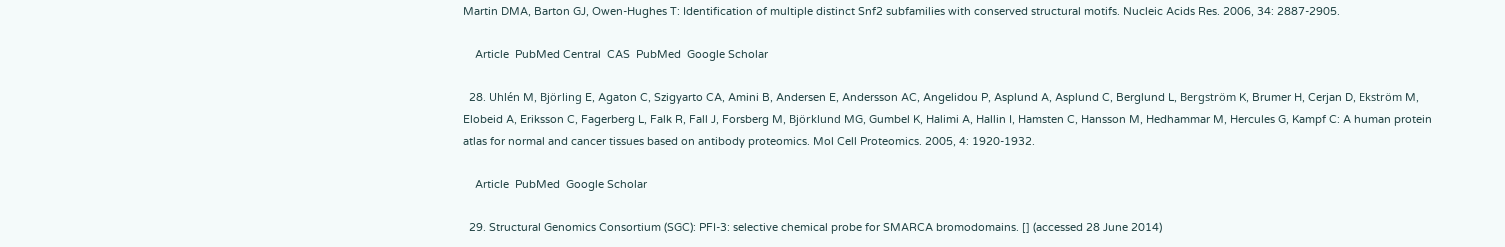Martin DMA, Barton GJ, Owen-Hughes T: Identification of multiple distinct Snf2 subfamilies with conserved structural motifs. Nucleic Acids Res. 2006, 34: 2887-2905.

    Article  PubMed Central  CAS  PubMed  Google Scholar

  28. Uhlén M, Björling E, Agaton C, Szigyarto CA, Amini B, Andersen E, Andersson AC, Angelidou P, Asplund A, Asplund C, Berglund L, Bergström K, Brumer H, Cerjan D, Ekström M, Elobeid A, Eriksson C, Fagerberg L, Falk R, Fall J, Forsberg M, Björklund MG, Gumbel K, Halimi A, Hallin I, Hamsten C, Hansson M, Hedhammar M, Hercules G, Kampf C: A human protein atlas for normal and cancer tissues based on antibody proteomics. Mol Cell Proteomics. 2005, 4: 1920-1932.

    Article  PubMed  Google Scholar

  29. Structural Genomics Consortium (SGC): PFI-3: selective chemical probe for SMARCA bromodomains. [] (accessed 28 June 2014)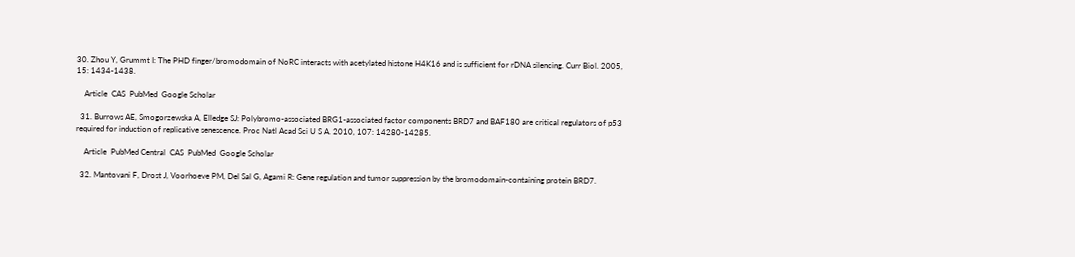30. Zhou Y, Grummt I: The PHD finger/bromodomain of NoRC interacts with acetylated histone H4K16 and is sufficient for rDNA silencing. Curr Biol. 2005, 15: 1434-1438.

    Article  CAS  PubMed  Google Scholar

  31. Burrows AE, Smogorzewska A, Elledge SJ: Polybromo-associated BRG1-associated factor components BRD7 and BAF180 are critical regulators of p53 required for induction of replicative senescence. Proc Natl Acad Sci U S A. 2010, 107: 14280-14285.

    Article  PubMed Central  CAS  PubMed  Google Scholar

  32. Mantovani F, Drost J, Voorhoeve PM, Del Sal G, Agami R: Gene regulation and tumor suppression by the bromodomain-containing protein BRD7.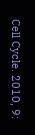Cell Cycle. 2010, 9: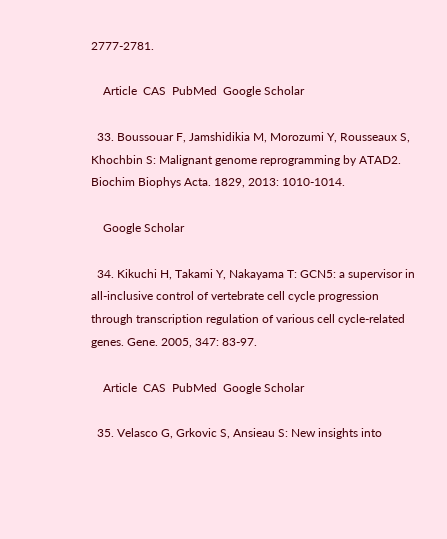2777-2781.

    Article  CAS  PubMed  Google Scholar

  33. Boussouar F, Jamshidikia M, Morozumi Y, Rousseaux S, Khochbin S: Malignant genome reprogramming by ATAD2. Biochim Biophys Acta. 1829, 2013: 1010-1014.

    Google Scholar

  34. Kikuchi H, Takami Y, Nakayama T: GCN5: a supervisor in all-inclusive control of vertebrate cell cycle progression through transcription regulation of various cell cycle-related genes. Gene. 2005, 347: 83-97.

    Article  CAS  PubMed  Google Scholar

  35. Velasco G, Grkovic S, Ansieau S: New insights into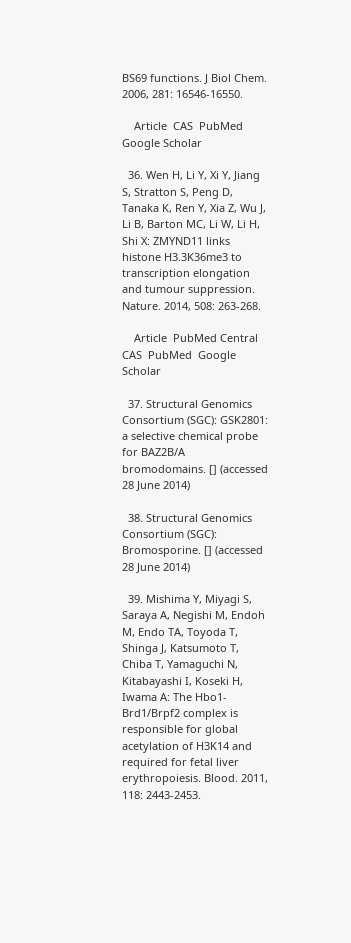BS69 functions. J Biol Chem. 2006, 281: 16546-16550.

    Article  CAS  PubMed  Google Scholar

  36. Wen H, Li Y, Xi Y, Jiang S, Stratton S, Peng D, Tanaka K, Ren Y, Xia Z, Wu J, Li B, Barton MC, Li W, Li H, Shi X: ZMYND11 links histone H3.3K36me3 to transcription elongation and tumour suppression. Nature. 2014, 508: 263-268.

    Article  PubMed Central  CAS  PubMed  Google Scholar

  37. Structural Genomics Consortium (SGC): GSK2801: a selective chemical probe for BAZ2B/A bromodomains. [] (accessed 28 June 2014)

  38. Structural Genomics Consortium (SGC): Bromosporine. [] (accessed 28 June 2014)

  39. Mishima Y, Miyagi S, Saraya A, Negishi M, Endoh M, Endo TA, Toyoda T, Shinga J, Katsumoto T, Chiba T, Yamaguchi N, Kitabayashi I, Koseki H, Iwama A: The Hbo1-Brd1/Brpf2 complex is responsible for global acetylation of H3K14 and required for fetal liver erythropoiesis. Blood. 2011, 118: 2443-2453.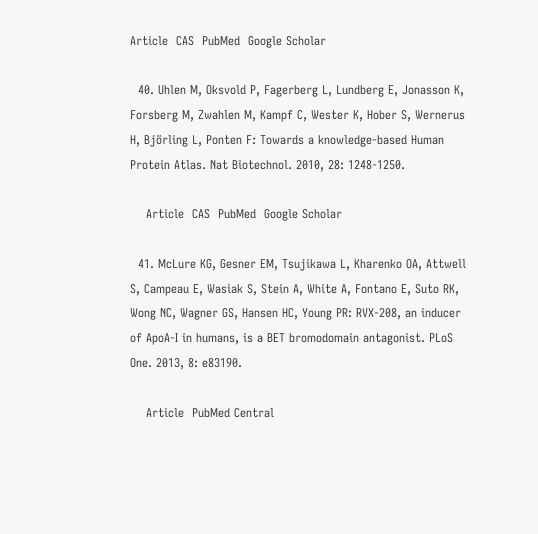Article  CAS  PubMed  Google Scholar

  40. Uhlen M, Oksvold P, Fagerberg L, Lundberg E, Jonasson K, Forsberg M, Zwahlen M, Kampf C, Wester K, Hober S, Wernerus H, Björling L, Ponten F: Towards a knowledge-based Human Protein Atlas. Nat Biotechnol. 2010, 28: 1248-1250.

    Article  CAS  PubMed  Google Scholar

  41. McLure KG, Gesner EM, Tsujikawa L, Kharenko OA, Attwell S, Campeau E, Wasiak S, Stein A, White A, Fontano E, Suto RK, Wong NC, Wagner GS, Hansen HC, Young PR: RVX-208, an inducer of ApoA-I in humans, is a BET bromodomain antagonist. PLoS One. 2013, 8: e83190.

    Article  PubMed Central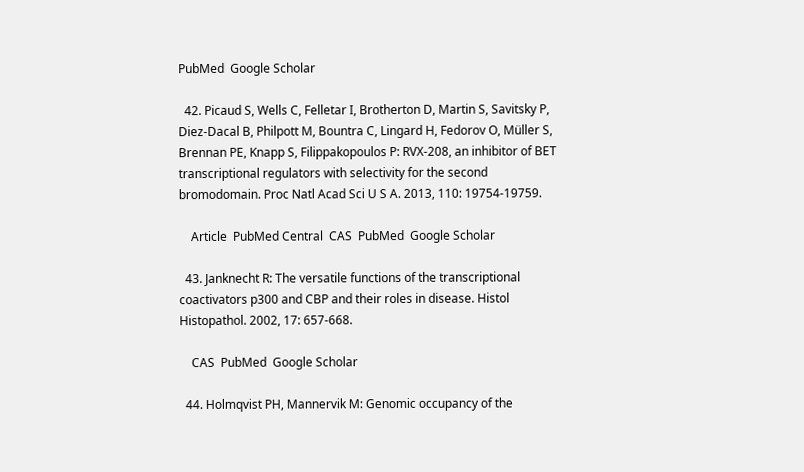PubMed  Google Scholar

  42. Picaud S, Wells C, Felletar I, Brotherton D, Martin S, Savitsky P, Diez-Dacal B, Philpott M, Bountra C, Lingard H, Fedorov O, Müller S, Brennan PE, Knapp S, Filippakopoulos P: RVX-208, an inhibitor of BET transcriptional regulators with selectivity for the second bromodomain. Proc Natl Acad Sci U S A. 2013, 110: 19754-19759.

    Article  PubMed Central  CAS  PubMed  Google Scholar

  43. Janknecht R: The versatile functions of the transcriptional coactivators p300 and CBP and their roles in disease. Histol Histopathol. 2002, 17: 657-668.

    CAS  PubMed  Google Scholar

  44. Holmqvist PH, Mannervik M: Genomic occupancy of the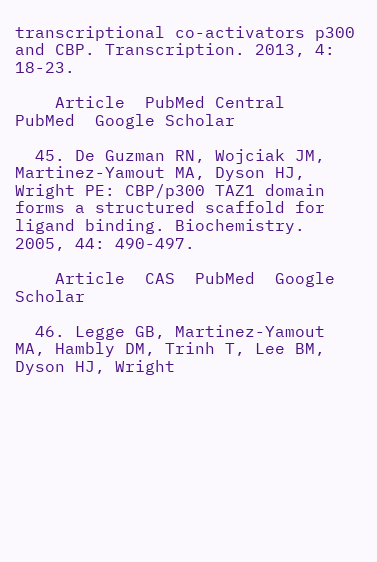transcriptional co-activators p300 and CBP. Transcription. 2013, 4: 18-23.

    Article  PubMed Central  PubMed  Google Scholar

  45. De Guzman RN, Wojciak JM, Martinez-Yamout MA, Dyson HJ, Wright PE: CBP/p300 TAZ1 domain forms a structured scaffold for ligand binding. Biochemistry. 2005, 44: 490-497.

    Article  CAS  PubMed  Google Scholar

  46. Legge GB, Martinez-Yamout MA, Hambly DM, Trinh T, Lee BM, Dyson HJ, Wright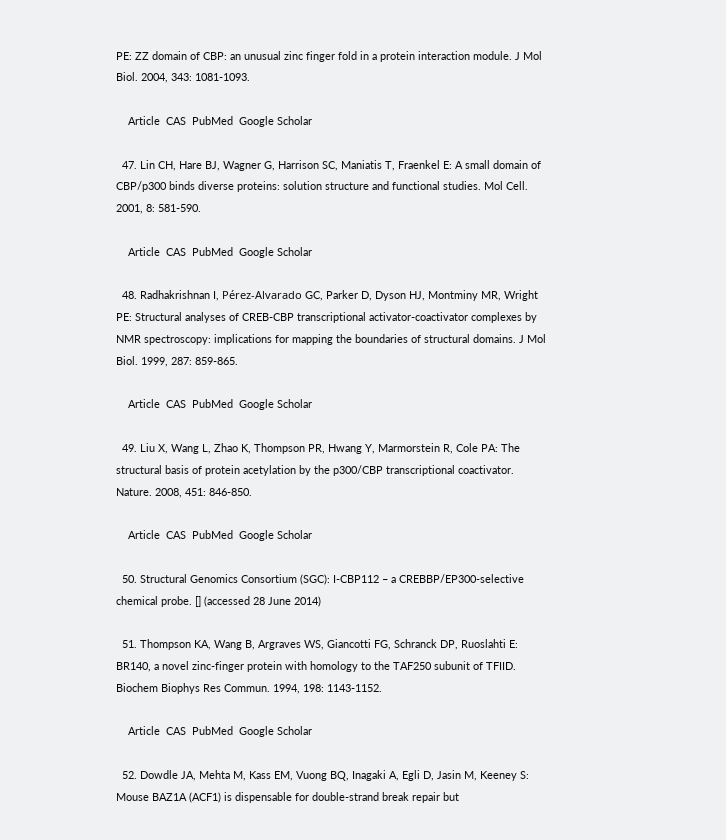PE: ZZ domain of CBP: an unusual zinc finger fold in a protein interaction module. J Mol Biol. 2004, 343: 1081-1093.

    Article  CAS  PubMed  Google Scholar

  47. Lin CH, Hare BJ, Wagner G, Harrison SC, Maniatis T, Fraenkel E: A small domain of CBP/p300 binds diverse proteins: solution structure and functional studies. Mol Cell. 2001, 8: 581-590.

    Article  CAS  PubMed  Google Scholar

  48. Radhakrishnan I, Pérez-Alvarado GC, Parker D, Dyson HJ, Montminy MR, Wright PE: Structural analyses of CREB-CBP transcriptional activator-coactivator complexes by NMR spectroscopy: implications for mapping the boundaries of structural domains. J Mol Biol. 1999, 287: 859-865.

    Article  CAS  PubMed  Google Scholar

  49. Liu X, Wang L, Zhao K, Thompson PR, Hwang Y, Marmorstein R, Cole PA: The structural basis of protein acetylation by the p300/CBP transcriptional coactivator. Nature. 2008, 451: 846-850.

    Article  CAS  PubMed  Google Scholar

  50. Structural Genomics Consortium (SGC): I-CBP112 – a CREBBP/EP300-selective chemical probe. [] (accessed 28 June 2014)

  51. Thompson KA, Wang B, Argraves WS, Giancotti FG, Schranck DP, Ruoslahti E: BR140, a novel zinc-finger protein with homology to the TAF250 subunit of TFIID. Biochem Biophys Res Commun. 1994, 198: 1143-1152.

    Article  CAS  PubMed  Google Scholar

  52. Dowdle JA, Mehta M, Kass EM, Vuong BQ, Inagaki A, Egli D, Jasin M, Keeney S: Mouse BAZ1A (ACF1) is dispensable for double-strand break repair but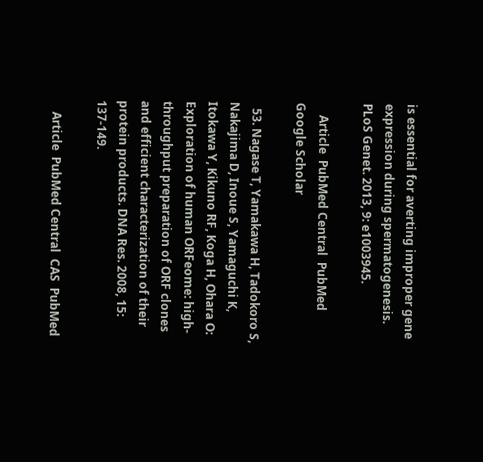is essential for averting improper gene expression during spermatogenesis. PLoS Genet. 2013, 9: e1003945.

    Article  PubMed Central  PubMed  Google Scholar

  53. Nagase T, Yamakawa H, Tadokoro S, Nakajima D, Inoue S, Yamaguchi K, Itokawa Y, Kikuno RF, Koga H, Ohara O: Exploration of human ORFeome: high-throughput preparation of ORF clones and efficient characterization of their protein products. DNA Res. 2008, 15: 137-149.

    Article  PubMed Central  CAS  PubMed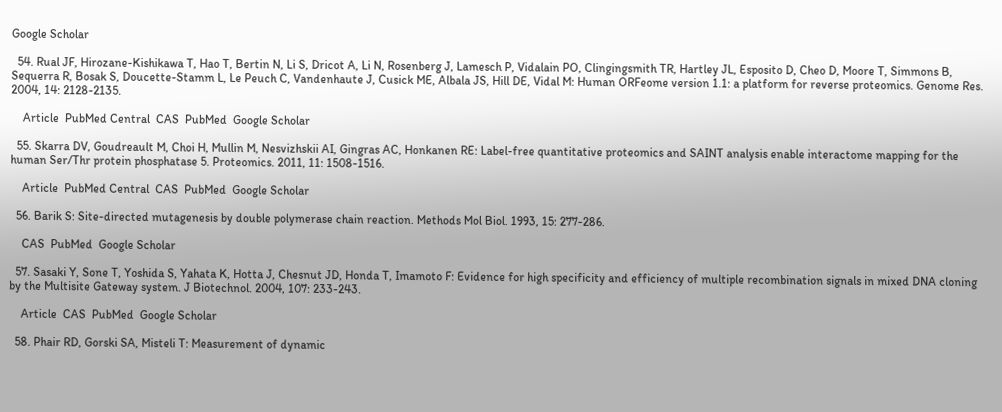Google Scholar

  54. Rual JF, Hirozane-Kishikawa T, Hao T, Bertin N, Li S, Dricot A, Li N, Rosenberg J, Lamesch P, Vidalain PO, Clingingsmith TR, Hartley JL, Esposito D, Cheo D, Moore T, Simmons B, Sequerra R, Bosak S, Doucette-Stamm L, Le Peuch C, Vandenhaute J, Cusick ME, Albala JS, Hill DE, Vidal M: Human ORFeome version 1.1: a platform for reverse proteomics. Genome Res. 2004, 14: 2128-2135.

    Article  PubMed Central  CAS  PubMed  Google Scholar

  55. Skarra DV, Goudreault M, Choi H, Mullin M, Nesvizhskii AI, Gingras AC, Honkanen RE: Label-free quantitative proteomics and SAINT analysis enable interactome mapping for the human Ser/Thr protein phosphatase 5. Proteomics. 2011, 11: 1508-1516.

    Article  PubMed Central  CAS  PubMed  Google Scholar

  56. Barik S: Site-directed mutagenesis by double polymerase chain reaction. Methods Mol Biol. 1993, 15: 277-286.

    CAS  PubMed  Google Scholar

  57. Sasaki Y, Sone T, Yoshida S, Yahata K, Hotta J, Chesnut JD, Honda T, Imamoto F: Evidence for high specificity and efficiency of multiple recombination signals in mixed DNA cloning by the Multisite Gateway system. J Biotechnol. 2004, 107: 233-243.

    Article  CAS  PubMed  Google Scholar

  58. Phair RD, Gorski SA, Misteli T: Measurement of dynamic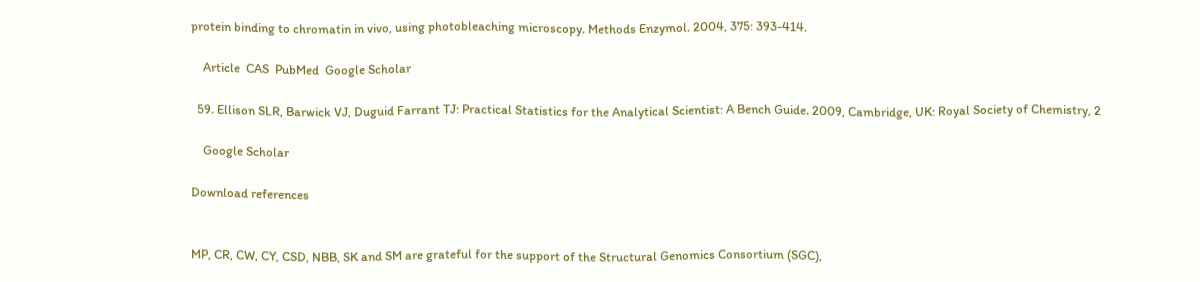protein binding to chromatin in vivo, using photobleaching microscopy. Methods Enzymol. 2004, 375: 393-414.

    Article  CAS  PubMed  Google Scholar

  59. Ellison SLR, Barwick VJ, Duguid Farrant TJ: Practical Statistics for the Analytical Scientist: A Bench Guide. 2009, Cambridge, UK: Royal Society of Chemistry, 2

    Google Scholar

Download references


MP, CR, CW, CY, CSD, NBB, SK and SM are grateful for the support of the Structural Genomics Consortium (SGC),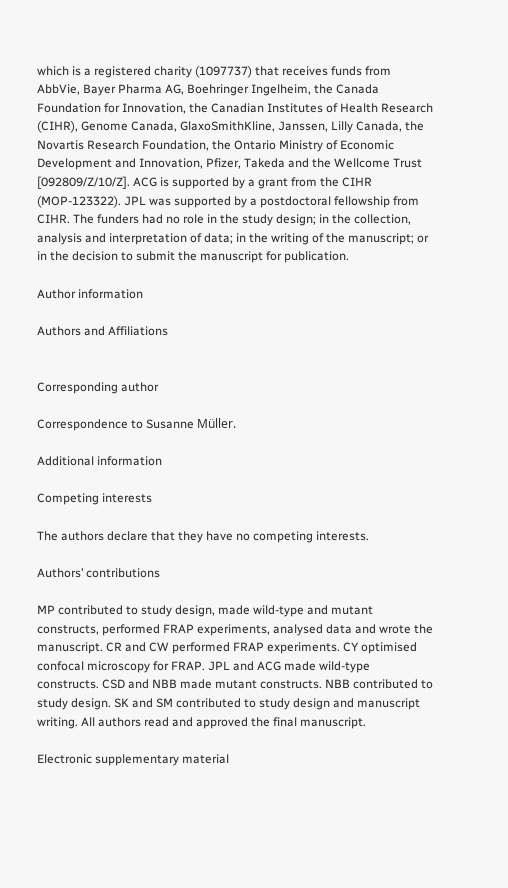which is a registered charity (1097737) that receives funds from AbbVie, Bayer Pharma AG, Boehringer Ingelheim, the Canada Foundation for Innovation, the Canadian Institutes of Health Research (CIHR), Genome Canada, GlaxoSmithKline, Janssen, Lilly Canada, the Novartis Research Foundation, the Ontario Ministry of Economic Development and Innovation, Pfizer, Takeda and the Wellcome Trust [092809/Z/10/Z]. ACG is supported by a grant from the CIHR (MOP-123322). JPL was supported by a postdoctoral fellowship from CIHR. The funders had no role in the study design; in the collection, analysis and interpretation of data; in the writing of the manuscript; or in the decision to submit the manuscript for publication.

Author information

Authors and Affiliations


Corresponding author

Correspondence to Susanne Müller.

Additional information

Competing interests

The authors declare that they have no competing interests.

Authors’ contributions

MP contributed to study design, made wild-type and mutant constructs, performed FRAP experiments, analysed data and wrote the manuscript. CR and CW performed FRAP experiments. CY optimised confocal microscopy for FRAP. JPL and ACG made wild-type constructs. CSD and NBB made mutant constructs. NBB contributed to study design. SK and SM contributed to study design and manuscript writing. All authors read and approved the final manuscript.

Electronic supplementary material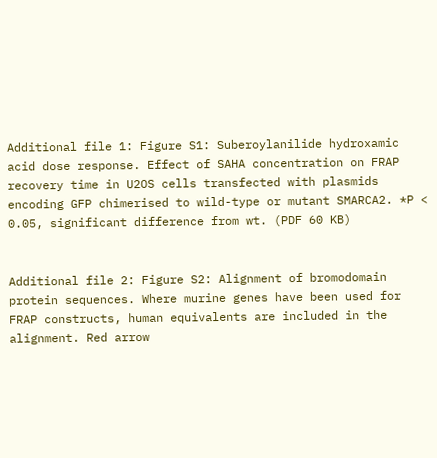Additional file 1: Figure S1: Suberoylanilide hydroxamic acid dose response. Effect of SAHA concentration on FRAP recovery time in U2OS cells transfected with plasmids encoding GFP chimerised to wild-type or mutant SMARCA2. *P < 0.05, significant difference from wt. (PDF 60 KB)


Additional file 2: Figure S2: Alignment of bromodomain protein sequences. Where murine genes have been used for FRAP constructs, human equivalents are included in the alignment. Red arrow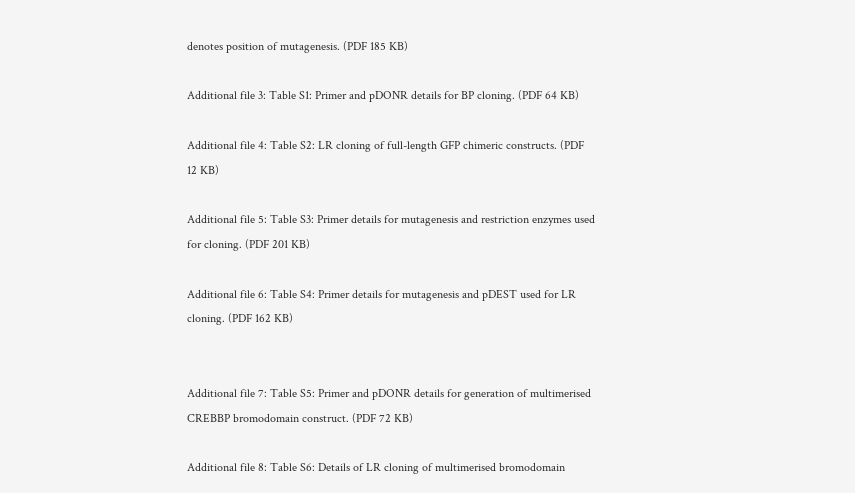denotes position of mutagenesis. (PDF 185 KB)

Additional file 3: Table S1: Primer and pDONR details for BP cloning. (PDF 64 KB)

Additional file 4: Table S2: LR cloning of full-length GFP chimeric constructs. (PDF 12 KB)

Additional file 5: Table S3: Primer details for mutagenesis and restriction enzymes used for cloning. (PDF 201 KB)

Additional file 6: Table S4: Primer details for mutagenesis and pDEST used for LR cloning. (PDF 162 KB)


Additional file 7: Table S5: Primer and pDONR details for generation of multimerised CREBBP bromodomain construct. (PDF 72 KB)

Additional file 8: Table S6: Details of LR cloning of multimerised bromodomain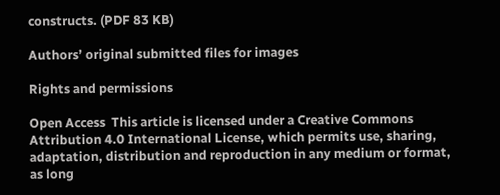constructs. (PDF 83 KB)

Authors’ original submitted files for images

Rights and permissions

Open Access  This article is licensed under a Creative Commons Attribution 4.0 International License, which permits use, sharing, adaptation, distribution and reproduction in any medium or format, as long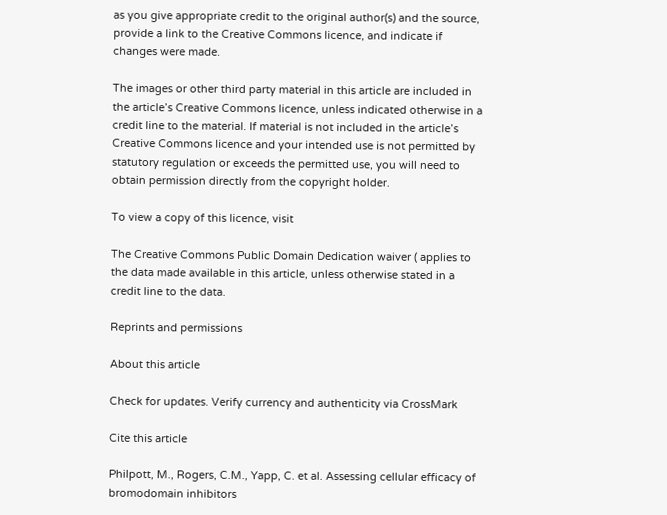as you give appropriate credit to the original author(s) and the source, provide a link to the Creative Commons licence, and indicate if changes were made.

The images or other third party material in this article are included in the article’s Creative Commons licence, unless indicated otherwise in a credit line to the material. If material is not included in the article’s Creative Commons licence and your intended use is not permitted by statutory regulation or exceeds the permitted use, you will need to obtain permission directly from the copyright holder.

To view a copy of this licence, visit

The Creative Commons Public Domain Dedication waiver ( applies to the data made available in this article, unless otherwise stated in a credit line to the data.

Reprints and permissions

About this article

Check for updates. Verify currency and authenticity via CrossMark

Cite this article

Philpott, M., Rogers, C.M., Yapp, C. et al. Assessing cellular efficacy of bromodomain inhibitors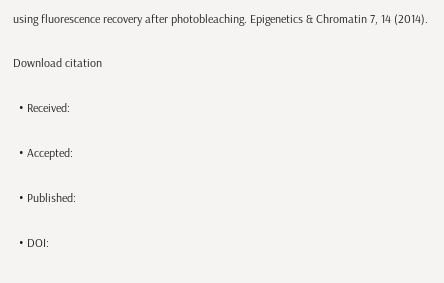using fluorescence recovery after photobleaching. Epigenetics & Chromatin 7, 14 (2014).

Download citation

  • Received:

  • Accepted:

  • Published:

  • DOI: